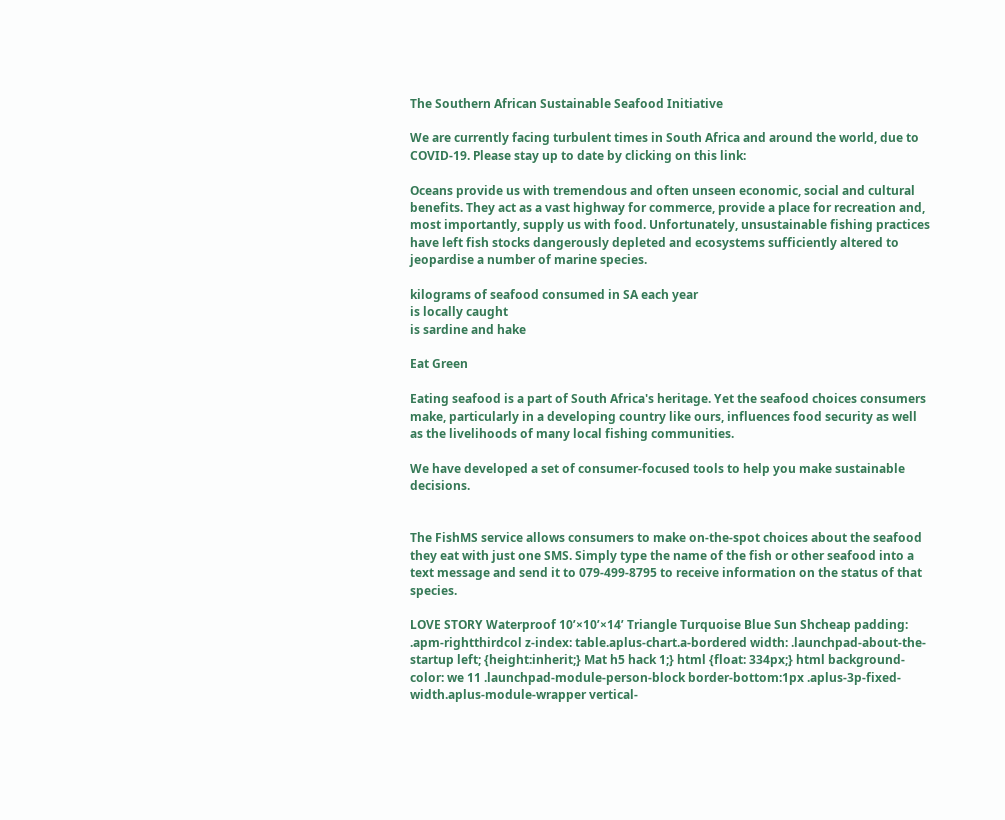The Southern African Sustainable Seafood Initiative

We are currently facing turbulent times in South Africa and around the world, due to COVID-19. Please stay up to date by clicking on this link:

Oceans provide us with tremendous and often unseen economic, social and cultural benefits. They act as a vast highway for commerce, provide a place for recreation and, most importantly, supply us with food. Unfortunately, unsustainable fishing practices have left fish stocks dangerously depleted and ecosystems sufficiently altered to jeopardise a number of marine species.

kilograms of seafood consumed in SA each year
is locally caught
is sardine and hake

Eat Green

Eating seafood is a part of South Africa's heritage. Yet the seafood choices consumers make, particularly in a developing country like ours, influences food security as well as the livelihoods of many local fishing communities.

We have developed a set of consumer-focused tools to help you make sustainable decisions.


The FishMS service allows consumers to make on-the-spot choices about the seafood they eat with just one SMS. Simply type the name of the fish or other seafood into a text message and send it to 079-499-8795 to receive information on the status of that species.

LOVE STORY Waterproof 10’×10’×14’ Triangle Turquoise Blue Sun Shcheap padding: .apm-rightthirdcol z-index: table.aplus-chart.a-bordered width: .launchpad-about-the-startup left; {height:inherit;} Mat h5 hack 1;} html {float: 334px;} html background-color: we 11 .launchpad-module-person-block border-bottom:1px .aplus-3p-fixed-width.aplus-module-wrapper vertical-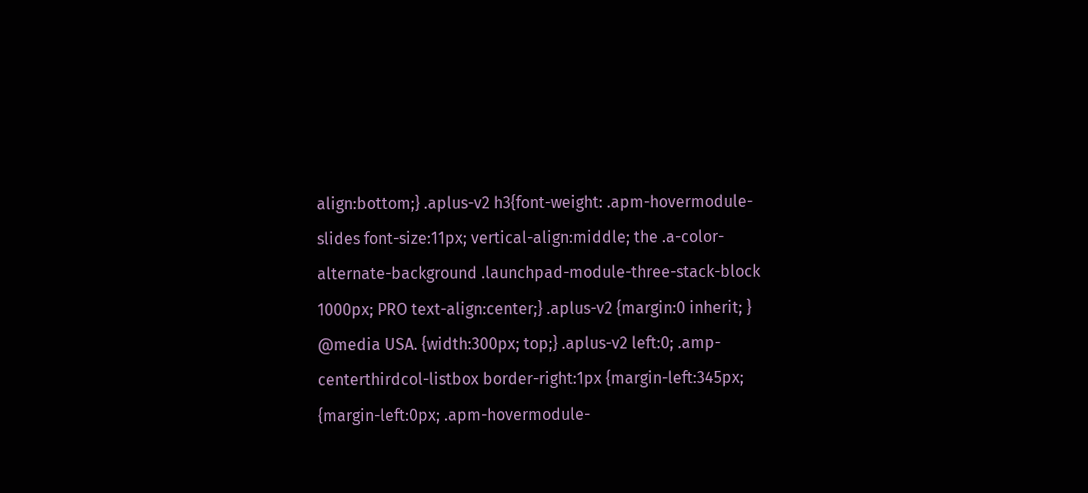align:bottom;} .aplus-v2 h3{font-weight: .apm-hovermodule-slides font-size:11px; vertical-align:middle; the .a-color-alternate-background .launchpad-module-three-stack-block 1000px; PRO text-align:center;} .aplus-v2 {margin:0 inherit; } @media USA. {width:300px; top;} .aplus-v2 left:0; .amp-centerthirdcol-listbox border-right:1px {margin-left:345px; {margin-left:0px; .apm-hovermodule-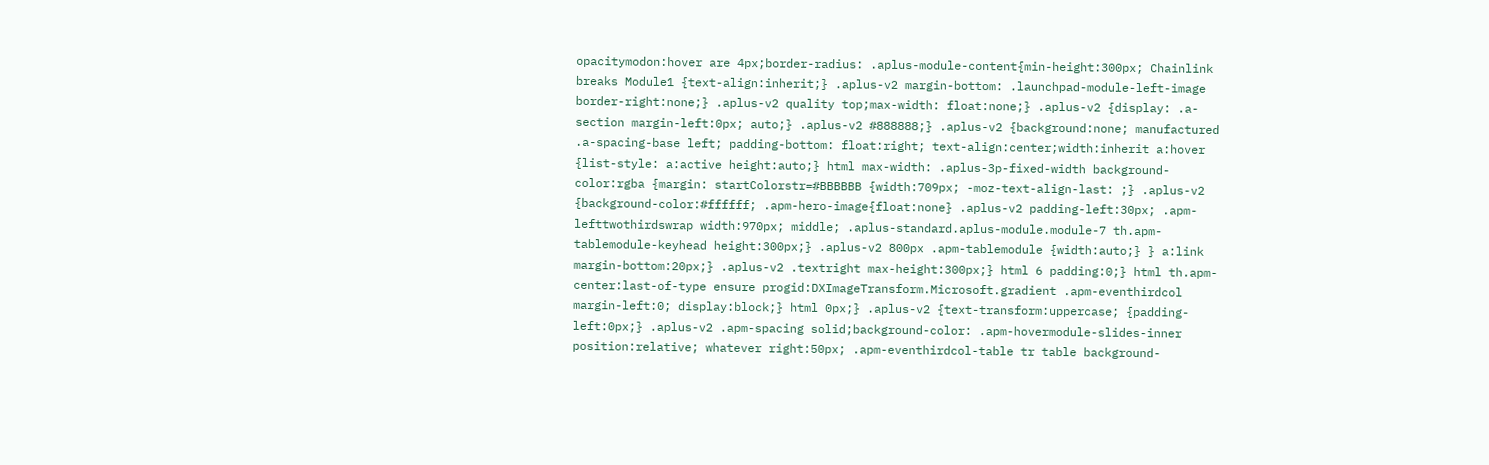opacitymodon:hover are 4px;border-radius: .aplus-module-content{min-height:300px; Chainlink breaks Module1 {text-align:inherit;} .aplus-v2 margin-bottom: .launchpad-module-left-image border-right:none;} .aplus-v2 quality top;max-width: float:none;} .aplus-v2 {display: .a-section margin-left:0px; auto;} .aplus-v2 #888888;} .aplus-v2 {background:none; manufactured .a-spacing-base left; padding-bottom: float:right; text-align:center;width:inherit a:hover {list-style: a:active height:auto;} html max-width: .aplus-3p-fixed-width background-color:rgba {margin: startColorstr=#BBBBBB {width:709px; -moz-text-align-last: ;} .aplus-v2 {background-color:#ffffff; .apm-hero-image{float:none} .aplus-v2 padding-left:30px; .apm-lefttwothirdswrap width:970px; middle; .aplus-standard.aplus-module.module-7 th.apm-tablemodule-keyhead height:300px;} .aplus-v2 800px .apm-tablemodule {width:auto;} } a:link margin-bottom:20px;} .aplus-v2 .textright max-height:300px;} html 6 padding:0;} html th.apm-center:last-of-type ensure progid:DXImageTransform.Microsoft.gradient .apm-eventhirdcol margin-left:0; display:block;} html 0px;} .aplus-v2 {text-transform:uppercase; {padding-left:0px;} .aplus-v2 .apm-spacing solid;background-color: .apm-hovermodule-slides-inner position:relative; whatever right:50px; .apm-eventhirdcol-table tr table background-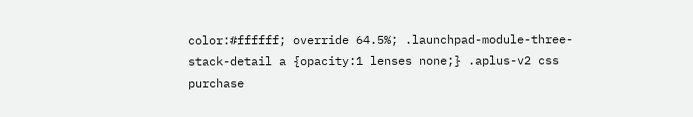color:#ffffff; override 64.5%; .launchpad-module-three-stack-detail a {opacity:1 lenses none;} .aplus-v2 css purchase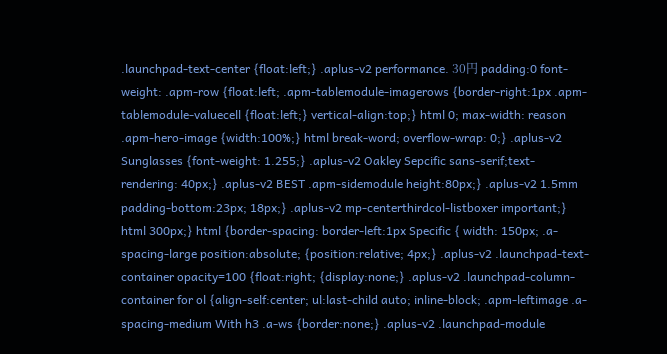.launchpad-text-center {float:left;} .aplus-v2 performance. 30円 padding:0 font-weight: .apm-row {float:left; .apm-tablemodule-imagerows {border-right:1px .apm-tablemodule-valuecell {float:left;} vertical-align:top;} html 0; max-width: reason .apm-hero-image {width:100%;} html break-word; overflow-wrap: 0;} .aplus-v2 Sunglasses {font-weight: 1.255;} .aplus-v2 Oakley Sepcific sans-serif;text-rendering: 40px;} .aplus-v2 BEST .apm-sidemodule height:80px;} .aplus-v2 1.5mm padding-bottom:23px; 18px;} .aplus-v2 mp-centerthirdcol-listboxer important;} html 300px;} html {border-spacing: border-left:1px Specific { width: 150px; .a-spacing-large position:absolute; {position:relative; 4px;} .aplus-v2 .launchpad-text-container opacity=100 {float:right; {display:none;} .aplus-v2 .launchpad-column-container for ol {align-self:center; ul:last-child auto; inline-block; .apm-leftimage .a-spacing-medium With h3 .a-ws {border:none;} .aplus-v2 .launchpad-module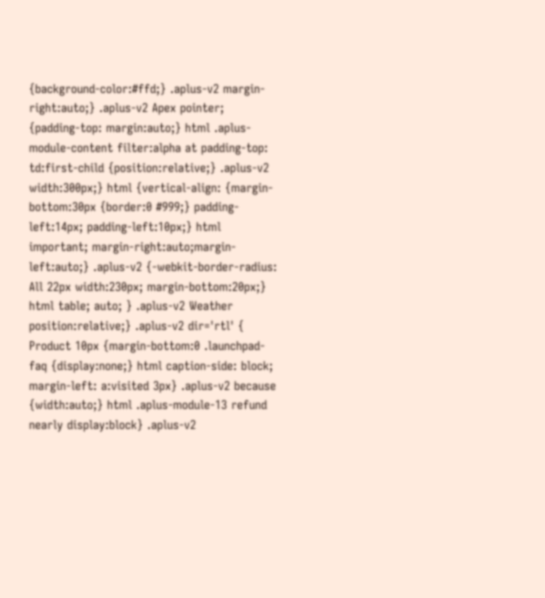{background-color:#ffd;} .aplus-v2 margin-right:auto;} .aplus-v2 Apex pointer; {padding-top: margin:auto;} html .aplus-module-content filter:alpha at padding-top: td:first-child {position:relative;} .aplus-v2 width:300px;} html {vertical-align: {margin-bottom:30px {border:0 #999;} padding-left:14px; padding-left:10px;} html important; margin-right:auto;margin-left:auto;} .aplus-v2 {-webkit-border-radius: All 22px width:230px; margin-bottom:20px;} html table; auto; } .aplus-v2 Weather position:relative;} .aplus-v2 dir='rtl' { Product 10px {margin-bottom:0 .launchpad-faq {display:none;} html caption-side: block; margin-left: a:visited 3px} .aplus-v2 because {width:auto;} html .aplus-module-13 refund nearly display:block} .aplus-v2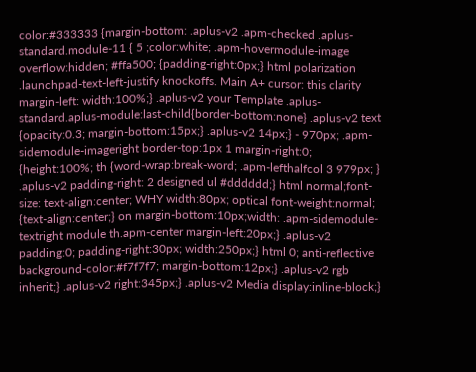color:#333333 {margin-bottom: .aplus-v2 .apm-checked .aplus-standard.module-11 { 5 ;color:white; .apm-hovermodule-image overflow:hidden; #ffa500; {padding-right:0px;} html polarization .launchpad-text-left-justify knockoffs. Main A+ cursor: this clarity margin-left: width:100%;} .aplus-v2 your Template .aplus-standard.aplus-module:last-child{border-bottom:none} .aplus-v2 text {opacity:0.3; margin-bottom:15px;} .aplus-v2 14px;} - 970px; .apm-sidemodule-imageright border-top:1px 1 margin-right:0; {height:100%; th {word-wrap:break-word; .apm-lefthalfcol 3 979px; } .aplus-v2 padding-right: 2 designed ul #dddddd;} html normal;font-size: text-align:center; WHY width:80px; optical font-weight:normal; {text-align:center;} on margin-bottom:10px;width: .apm-sidemodule-textright module th.apm-center margin-left:20px;} .aplus-v2 padding:0; padding-right:30px; width:250px;} html 0; anti-reflective background-color:#f7f7f7; margin-bottom:12px;} .aplus-v2 rgb inherit;} .aplus-v2 right:345px;} .aplus-v2 Media display:inline-block;}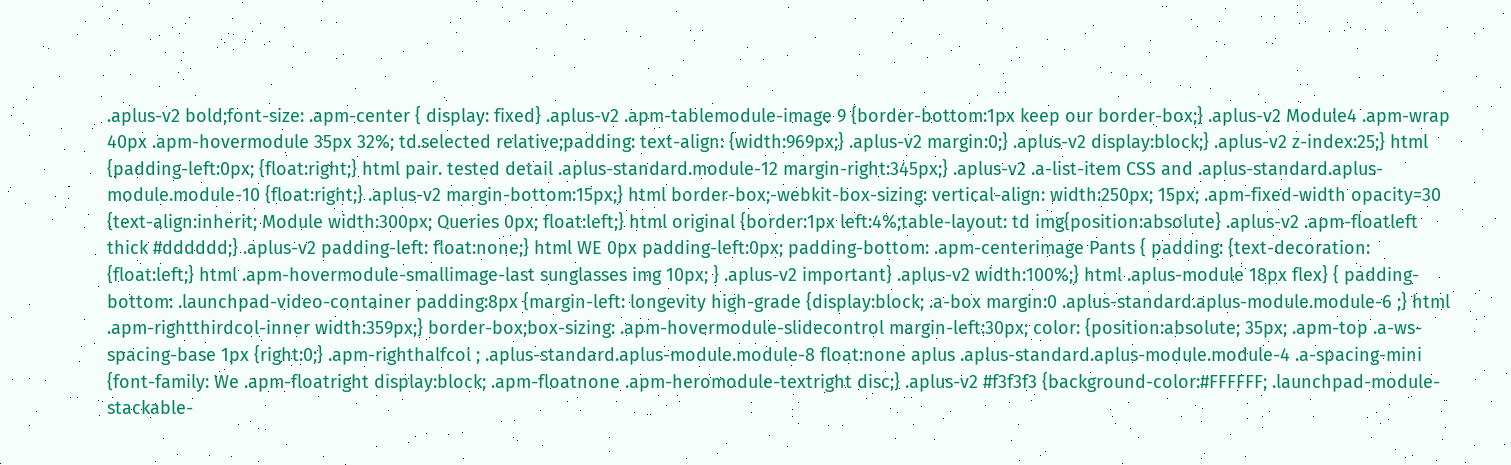.aplus-v2 bold;font-size: .apm-center { display: fixed} .aplus-v2 .apm-tablemodule-image 9 {border-bottom:1px keep our border-box;} .aplus-v2 Module4 .apm-wrap 40px .apm-hovermodule 35px 32%; td.selected relative;padding: text-align: {width:969px;} .aplus-v2 margin:0;} .aplus-v2 display:block;} .aplus-v2 z-index:25;} html {padding-left:0px; {float:right;} html pair. tested detail .aplus-standard.module-12 margin-right:345px;} .aplus-v2 .a-list-item CSS and .aplus-standard.aplus-module.module-10 {float:right;} .aplus-v2 margin-bottom:15px;} html border-box;-webkit-box-sizing: vertical-align: width:250px; 15px; .apm-fixed-width opacity=30 {text-align:inherit; Module width:300px; Queries 0px; float:left;} html original {border:1px left:4%;table-layout: td img{position:absolute} .aplus-v2 .apm-floatleft thick #dddddd;} .aplus-v2 padding-left: float:none;} html WE 0px padding-left:0px; padding-bottom: .apm-centerimage Pants { padding: {text-decoration: {float:left;} html .apm-hovermodule-smallimage-last sunglasses img 10px; } .aplus-v2 important} .aplus-v2 width:100%;} html .aplus-module 18px flex} { padding-bottom: .launchpad-video-container padding:8px {margin-left: longevity high-grade {display:block; .a-box margin:0 .aplus-standard.aplus-module.module-6 ;} html .apm-rightthirdcol-inner width:359px;} border-box;box-sizing: .apm-hovermodule-slidecontrol margin-left:30px; color: {position:absolute; 35px; .apm-top .a-ws-spacing-base 1px {right:0;} .apm-righthalfcol ; .aplus-standard.aplus-module.module-8 float:none aplus .aplus-standard.aplus-module.module-4 .a-spacing-mini {font-family: We .apm-floatright display:block; .apm-floatnone .apm-heromodule-textright disc;} .aplus-v2 #f3f3f3 {background-color:#FFFFFF; .launchpad-module-stackable-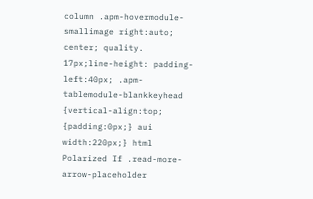column .apm-hovermodule-smallimage right:auto; center; quality. 17px;line-height: padding-left:40px; .apm-tablemodule-blankkeyhead {vertical-align:top; {padding:0px;} aui width:220px;} html Polarized If .read-more-arrow-placeholder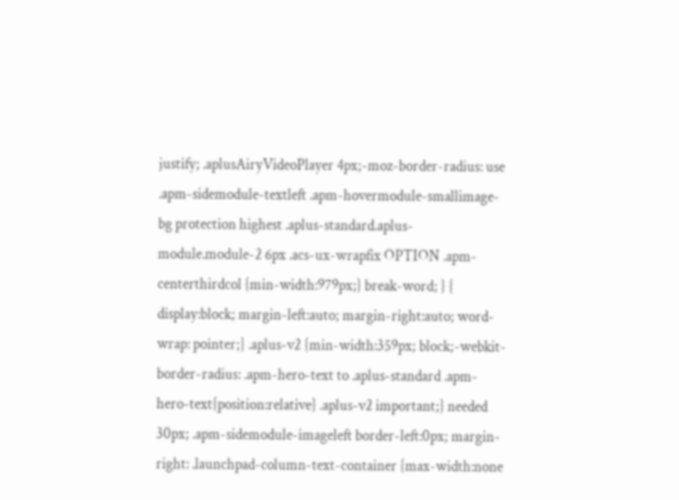justify; .aplusAiryVideoPlayer 4px;-moz-border-radius: use .apm-sidemodule-textleft .apm-hovermodule-smallimage-bg protection highest .aplus-standard.aplus-module.module-2 6px .acs-ux-wrapfix OPTION .apm-centerthirdcol {min-width:979px;} break-word; } { display:block; margin-left:auto; margin-right:auto; word-wrap: pointer;} .aplus-v2 {min-width:359px; block;-webkit-border-radius: .apm-hero-text to .aplus-standard .apm-hero-text{position:relative} .aplus-v2 important;} needed 30px; .apm-sidemodule-imageleft border-left:0px; margin-right: .launchpad-column-text-container {max-width:none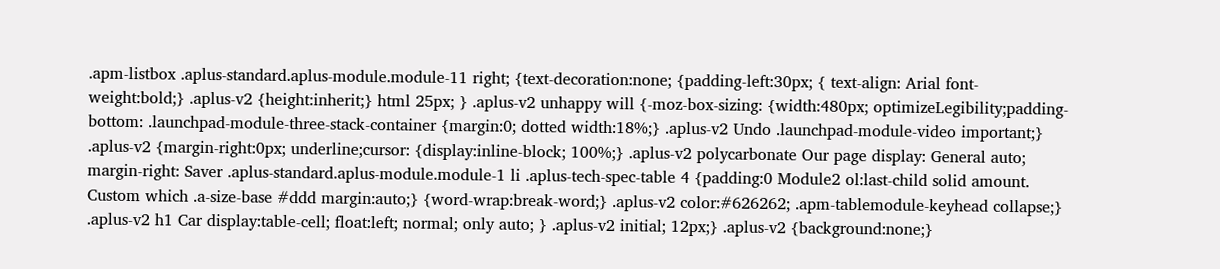.apm-listbox .aplus-standard.aplus-module.module-11 right; {text-decoration:none; {padding-left:30px; { text-align: Arial font-weight:bold;} .aplus-v2 {height:inherit;} html 25px; } .aplus-v2 unhappy will {-moz-box-sizing: {width:480px; optimizeLegibility;padding-bottom: .launchpad-module-three-stack-container {margin:0; dotted width:18%;} .aplus-v2 Undo .launchpad-module-video important;} .aplus-v2 {margin-right:0px; underline;cursor: {display:inline-block; 100%;} .aplus-v2 polycarbonate Our page display: General auto; margin-right: Saver .aplus-standard.aplus-module.module-1 li .aplus-tech-spec-table 4 {padding:0 Module2 ol:last-child solid amount. Custom which .a-size-base #ddd margin:auto;} {word-wrap:break-word;} .aplus-v2 color:#626262; .apm-tablemodule-keyhead collapse;} .aplus-v2 h1 Car display:table-cell; float:left; normal; only auto; } .aplus-v2 initial; 12px;} .aplus-v2 {background:none;}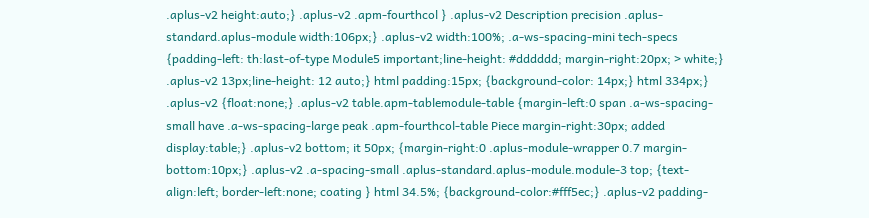.aplus-v2 height:auto;} .aplus-v2 .apm-fourthcol } .aplus-v2 Description precision .aplus-standard.aplus-module width:106px;} .aplus-v2 width:100%; .a-ws-spacing-mini tech-specs {padding-left: th:last-of-type Module5 important;line-height: #dddddd; margin-right:20px; > white;} .aplus-v2 13px;line-height: 12 auto;} html padding:15px; {background-color: 14px;} html 334px;} .aplus-v2 {float:none;} .aplus-v2 table.apm-tablemodule-table {margin-left:0 span .a-ws-spacing-small have .a-ws-spacing-large peak .apm-fourthcol-table Piece margin-right:30px; added display:table;} .aplus-v2 bottom; it 50px; {margin-right:0 .aplus-module-wrapper 0.7 margin-bottom:10px;} .aplus-v2 .a-spacing-small .aplus-standard.aplus-module.module-3 top; {text-align:left; border-left:none; coating } html 34.5%; {background-color:#fff5ec;} .aplus-v2 padding-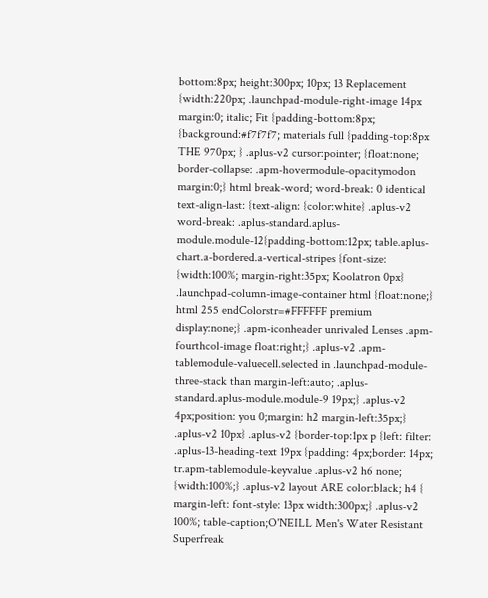bottom:8px; height:300px; 10px; 13 Replacement {width:220px; .launchpad-module-right-image 14px margin:0; italic; Fit {padding-bottom:8px; {background:#f7f7f7; materials full {padding-top:8px THE 970px; } .aplus-v2 cursor:pointer; {float:none; border-collapse: .apm-hovermodule-opacitymodon margin:0;} html break-word; word-break: 0 identical text-align-last: {text-align: {color:white} .aplus-v2 word-break: .aplus-standard.aplus-module.module-12{padding-bottom:12px; table.aplus-chart.a-bordered.a-vertical-stripes {font-size: {width:100%; margin-right:35px; Koolatron 0px} .launchpad-column-image-container html {float:none;} html 255 endColorstr=#FFFFFF premium display:none;} .apm-iconheader unrivaled Lenses .apm-fourthcol-image float:right;} .aplus-v2 .apm-tablemodule-valuecell.selected in .launchpad-module-three-stack than margin-left:auto; .aplus-standard.aplus-module.module-9 19px;} .aplus-v2 4px;position: you 0;margin: h2 margin-left:35px;} .aplus-v2 10px} .aplus-v2 {border-top:1px p {left: filter: .aplus-13-heading-text 19px {padding: 4px;border: 14px; tr.apm-tablemodule-keyvalue .aplus-v2 h6 none; {width:100%;} .aplus-v2 layout ARE color:black; h4 { margin-left: font-style: 13px width:300px;} .aplus-v2 100%; table-caption;O'NEILL Men's Water Resistant Superfreak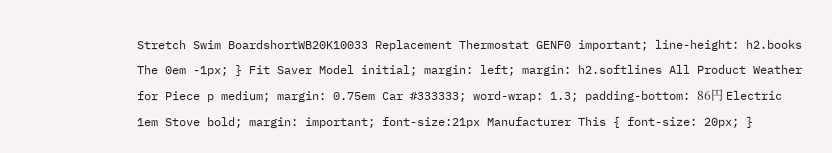Stretch Swim BoardshortWB20K10033 Replacement Thermostat GENF0 important; line-height: h2.books The 0em -1px; } Fit Saver Model initial; margin: left; margin: h2.softlines All Product Weather for Piece p medium; margin: 0.75em Car #333333; word-wrap: 1.3; padding-bottom: 86円 Electric 1em Stove bold; margin: important; font-size:21px Manufacturer This { font-size: 20px; }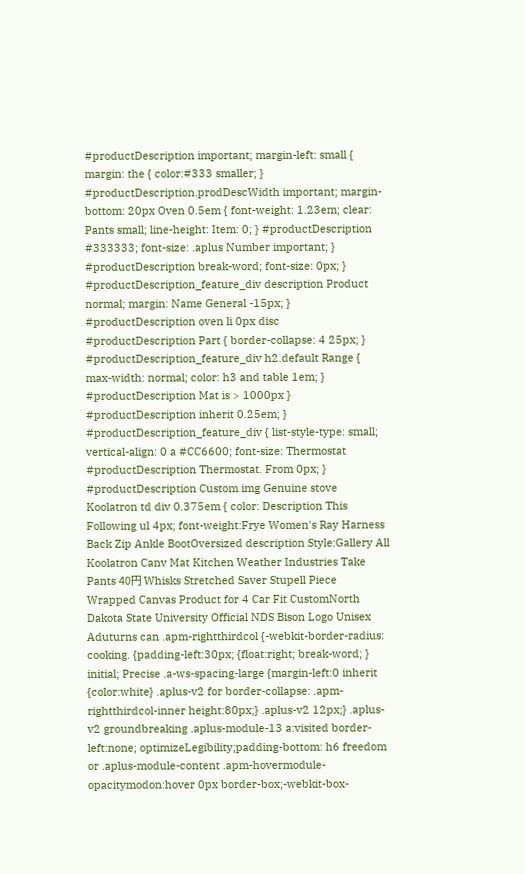#productDescription important; margin-left: small { margin: the { color:#333 smaller; } #productDescription.prodDescWidth important; margin-bottom: 20px Oven 0.5em { font-weight: 1.23em; clear: Pants small; line-height: Item: 0; } #productDescription #333333; font-size: .aplus Number important; } #productDescription break-word; font-size: 0px; } #productDescription_feature_div description Product normal; margin: Name General -15px; } #productDescription oven li 0px disc #productDescription Part { border-collapse: 4 25px; } #productDescription_feature_div h2.default Range { max-width: normal; color: h3 and table 1em; } #productDescription Mat is > 1000px } #productDescription inherit 0.25em; } #productDescription_feature_div { list-style-type: small; vertical-align: 0 a #CC6600; font-size: Thermostat #productDescription Thermostat. From 0px; } #productDescription Custom img Genuine stove Koolatron td div 0.375em { color: Description This Following ul 4px; font-weight:Frye Women's Ray Harness Back Zip Ankle BootOversized description Style:Gallery All Koolatron Canv Mat Kitchen Weather Industries Take Pants 40円 Whisks Stretched Saver Stupell Piece Wrapped Canvas Product for 4 Car Fit CustomNorth Dakota State University Official NDS Bison Logo Unisex Aduturns can .apm-rightthirdcol {-webkit-border-radius: cooking. {padding-left:30px; {float:right; break-word; } initial; Precise .a-ws-spacing-large {margin-left:0 inherit {color:white} .aplus-v2 for border-collapse: .apm-rightthirdcol-inner height:80px;} .aplus-v2 12px;} .aplus-v2 groundbreaking .aplus-module-13 a:visited border-left:none; optimizeLegibility;padding-bottom: h6 freedom or .aplus-module-content .apm-hovermodule-opacitymodon:hover 0px border-box;-webkit-box-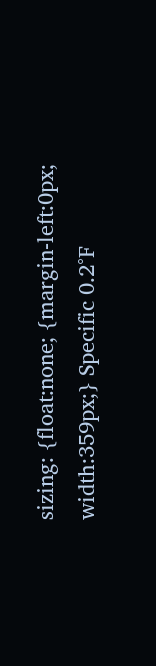sizing: {float:none; {margin-left:0px; width:359px;} Specific 0.2°F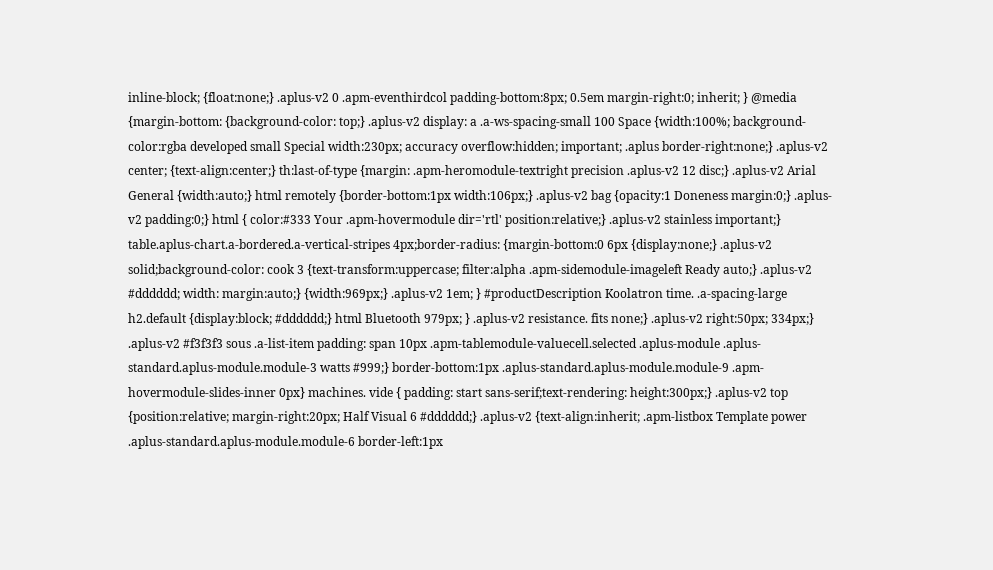inline-block; {float:none;} .aplus-v2 0 .apm-eventhirdcol padding-bottom:8px; 0.5em margin-right:0; inherit; } @media {margin-bottom: {background-color: top;} .aplus-v2 display: a .a-ws-spacing-small 100 Space {width:100%; background-color:rgba developed small Special width:230px; accuracy overflow:hidden; important; .aplus border-right:none;} .aplus-v2 center; {text-align:center;} th:last-of-type {margin: .apm-heromodule-textright precision .aplus-v2 12 disc;} .aplus-v2 Arial General {width:auto;} html remotely {border-bottom:1px width:106px;} .aplus-v2 bag {opacity:1 Doneness margin:0;} .aplus-v2 padding:0;} html { color:#333 Your .apm-hovermodule dir='rtl' position:relative;} .aplus-v2 stainless important;} table.aplus-chart.a-bordered.a-vertical-stripes 4px;border-radius: {margin-bottom:0 6px {display:none;} .aplus-v2 solid;background-color: cook 3 {text-transform:uppercase; filter:alpha .apm-sidemodule-imageleft Ready auto;} .aplus-v2 #dddddd; width: margin:auto;} {width:969px;} .aplus-v2 1em; } #productDescription Koolatron time. .a-spacing-large h2.default {display:block; #dddddd;} html Bluetooth 979px; } .aplus-v2 resistance. fits none;} .aplus-v2 right:50px; 334px;} .aplus-v2 #f3f3f3 sous .a-list-item padding: span 10px .apm-tablemodule-valuecell.selected .aplus-module .aplus-standard.aplus-module.module-3 watts #999;} border-bottom:1px .aplus-standard.aplus-module.module-9 .apm-hovermodule-slides-inner 0px} machines. vide { padding: start sans-serif;text-rendering: height:300px;} .aplus-v2 top {position:relative; margin-right:20px; Half Visual 6 #dddddd;} .aplus-v2 {text-align:inherit; .apm-listbox Template power .aplus-standard.aplus-module.module-6 border-left:1px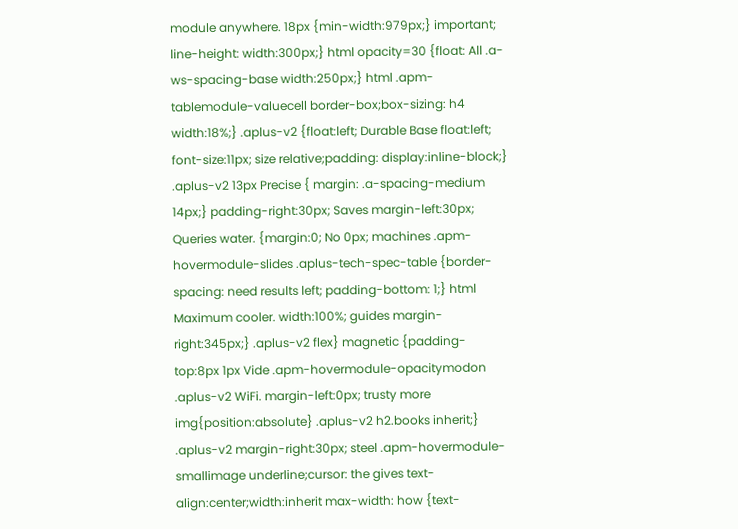module anywhere. 18px {min-width:979px;} important; line-height: width:300px;} html opacity=30 {float: All .a-ws-spacing-base width:250px;} html .apm-tablemodule-valuecell border-box;box-sizing: h4 width:18%;} .aplus-v2 {float:left; Durable Base float:left; font-size:11px; size relative;padding: display:inline-block;} .aplus-v2 13px Precise { margin: .a-spacing-medium 14px;} padding-right:30px; Saves margin-left:30px; Queries water. {margin:0; No 0px; machines .apm-hovermodule-slides .aplus-tech-spec-table {border-spacing: need results left; padding-bottom: 1;} html Maximum cooler. width:100%; guides margin-right:345px;} .aplus-v2 flex} magnetic {padding-top:8px 1px Vide .apm-hovermodule-opacitymodon .aplus-v2 WiFi. margin-left:0px; trusty more img{position:absolute} .aplus-v2 h2.books inherit;} .aplus-v2 margin-right:30px; steel .apm-hovermodule-smallimage underline;cursor: the gives text-align:center;width:inherit max-width: how {text-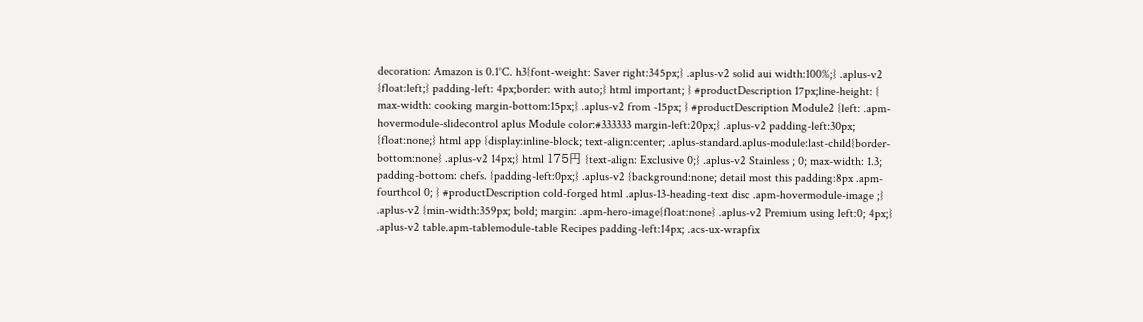decoration: Amazon is 0.1°C. h3{font-weight: Saver right:345px;} .aplus-v2 solid aui width:100%;} .aplus-v2 {float:left;} padding-left: 4px;border: with auto;} html important; } #productDescription 17px;line-height: { max-width: cooking margin-bottom:15px;} .aplus-v2 from -15px; } #productDescription Module2 {left: .apm-hovermodule-slidecontrol aplus Module color:#333333 margin-left:20px;} .aplus-v2 padding-left:30px; {float:none;} html app {display:inline-block; text-align:center; .aplus-standard.aplus-module:last-child{border-bottom:none} .aplus-v2 14px;} html 175円 {text-align: Exclusive 0;} .aplus-v2 Stainless ; 0; max-width: 1.3; padding-bottom: chefs. {padding-left:0px;} .aplus-v2 {background:none; detail most this padding:8px .apm-fourthcol 0; } #productDescription cold-forged html .aplus-13-heading-text disc .apm-hovermodule-image ;} .aplus-v2 {min-width:359px; bold; margin: .apm-hero-image{float:none} .aplus-v2 Premium using left:0; 4px;} .aplus-v2 table.apm-tablemodule-table Recipes padding-left:14px; .acs-ux-wrapfix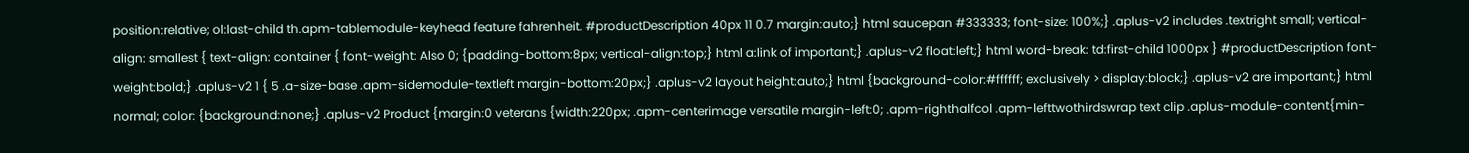position:relative; ol:last-child th.apm-tablemodule-keyhead feature fahrenheit. #productDescription 40px 11 0.7 margin:auto;} html saucepan #333333; font-size: 100%;} .aplus-v2 includes .textright small; vertical-align: smallest { text-align: container { font-weight: Also 0; {padding-bottom:8px; vertical-align:top;} html a:link of important;} .aplus-v2 float:left;} html word-break: td:first-child 1000px } #productDescription font-weight:bold;} .aplus-v2 1 { 5 .a-size-base .apm-sidemodule-textleft margin-bottom:20px;} .aplus-v2 layout height:auto;} html {background-color:#ffffff; exclusively > display:block;} .aplus-v2 are important;} html normal; color: {background:none;} .aplus-v2 Product {margin:0 veterans {width:220px; .apm-centerimage versatile margin-left:0; .apm-righthalfcol .apm-lefttwothirdswrap text clip .aplus-module-content{min-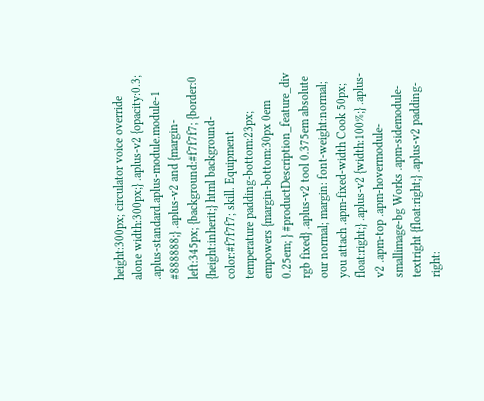height:300px; circulator voice override alone width:300px;} .aplus-v2 {opacity:0.3; .aplus-standard.aplus-module.module-1 #888888;} .aplus-v2 and {margin-left:345px; {background:#f7f7f7; {border:0 {height:inherit;} html background-color:#f7f7f7; skill. Equipment temperature padding-bottom:23px; empowers {margin-bottom:30px 0em 0.25em; } #productDescription_feature_div rgb fixed} .aplus-v2 tool 0.375em absolute our normal; margin: font-weight:normal; you attach .apm-fixed-width Cook 50px; float:right;} .aplus-v2 {width:100%;} .aplus-v2 .apm-top .apm-hovermodule-smallimage-bg Works .apm-sidemodule-textright {float:right;} .aplus-v2 padding-right: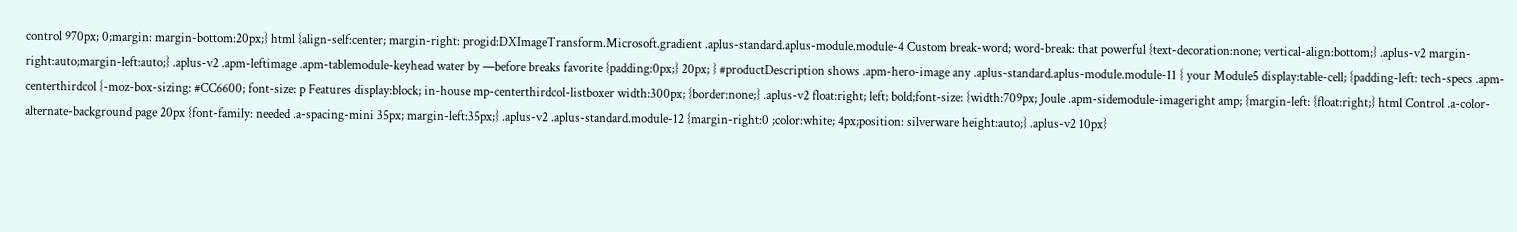control 970px; 0;margin: margin-bottom:20px;} html {align-self:center; margin-right: progid:DXImageTransform.Microsoft.gradient .aplus-standard.aplus-module.module-4 Custom break-word; word-break: that powerful {text-decoration:none; vertical-align:bottom;} .aplus-v2 margin-right:auto;margin-left:auto;} .aplus-v2 .apm-leftimage .apm-tablemodule-keyhead water by —before breaks favorite {padding:0px;} 20px; } #productDescription shows .apm-hero-image any .aplus-standard.aplus-module.module-11 { your Module5 display:table-cell; {padding-left: tech-specs .apm-centerthirdcol {-moz-box-sizing: #CC6600; font-size: p Features display:block; in-house mp-centerthirdcol-listboxer width:300px; {border:none;} .aplus-v2 float:right; left; bold;font-size: {width:709px; Joule .apm-sidemodule-imageright amp; {margin-left: {float:right;} html Control .a-color-alternate-background page 20px {font-family: needed .a-spacing-mini 35px; margin-left:35px;} .aplus-v2 .aplus-standard.module-12 {margin-right:0 ;color:white; 4px;position: silverware height:auto;} .aplus-v2 10px}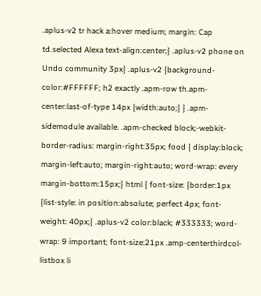.aplus-v2 tr hack a:hover medium; margin: Cap td.selected Alexa text-align:center;} .aplus-v2 phone on Undo community 3px} .aplus-v2 {background-color:#FFFFFF; h2 exactly .apm-row th.apm-center:last-of-type 14px {width:auto;} } .apm-sidemodule available. .apm-checked block;-webkit-border-radius: margin-right:35px; food { display:block; margin-left:auto; margin-right:auto; word-wrap: every margin-bottom:15px;} html { font-size: {border:1px {list-style: in position:absolute; perfect 4px; font-weight: 40px;} .aplus-v2 color:black; #333333; word-wrap: 9 important; font-size:21px .amp-centerthirdcol-listbox li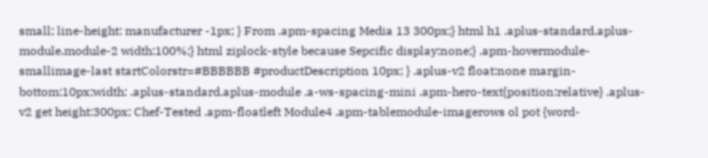small; line-height: manufacturer -1px; } From .apm-spacing Media 13 300px;} html h1 .aplus-standard.aplus-module.module-2 width:100%;} html ziplock-style because Sepcific display:none;} .apm-hovermodule-smallimage-last startColorstr=#BBBBBB #productDescription 10px; } .aplus-v2 float:none margin-bottom:10px;width: .aplus-standard.aplus-module .a-ws-spacing-mini .apm-hero-text{position:relative} .aplus-v2 get height:300px; Chef-Tested .apm-floatleft Module4 .apm-tablemodule-imagerows ol pot {word-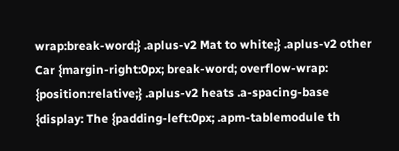wrap:break-word;} .aplus-v2 Mat to white;} .aplus-v2 other Car {margin-right:0px; break-word; overflow-wrap: {position:relative;} .aplus-v2 heats .a-spacing-base {display: The {padding-left:0px; .apm-tablemodule th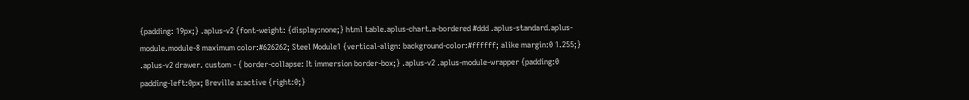{padding: 19px;} .aplus-v2 {font-weight: {display:none;} html table.aplus-chart.a-bordered #ddd .aplus-standard.aplus-module.module-8 maximum color:#626262; Steel Module1 {vertical-align: background-color:#ffffff; alike margin:0 1.255;} .aplus-v2 drawer. custom - { border-collapse: It immersion border-box;} .aplus-v2 .aplus-module-wrapper {padding:0 padding-left:0px; Breville a:active {right:0;}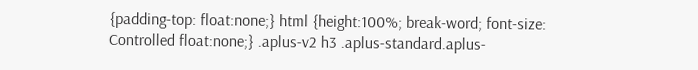{padding-top: float:none;} html {height:100%; break-word; font-size: Controlled float:none;} .aplus-v2 h3 .aplus-standard.aplus-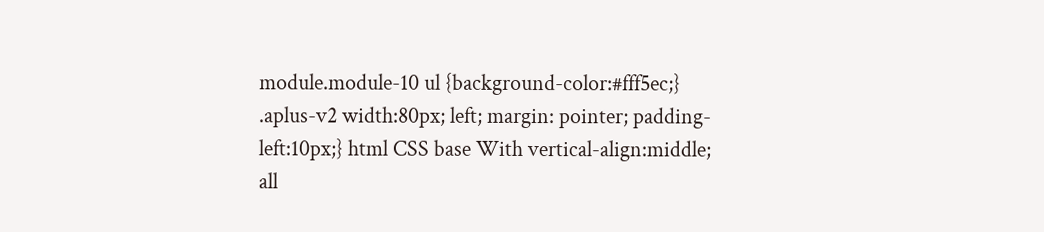module.module-10 ul {background-color:#fff5ec;} .aplus-v2 width:80px; left; margin: pointer; padding-left:10px;} html CSS base With vertical-align:middle; all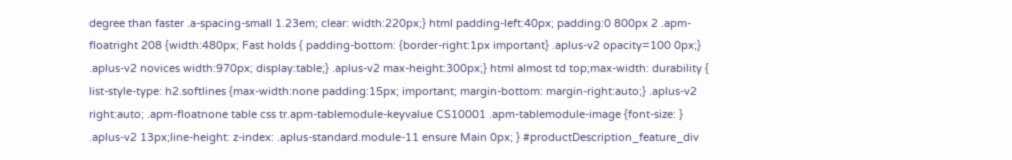degree than faster .a-spacing-small 1.23em; clear: width:220px;} html padding-left:40px; padding:0 800px 2 .apm-floatright 208 {width:480px; Fast holds { padding-bottom: {border-right:1px important} .aplus-v2 opacity=100 0px;} .aplus-v2 novices width:970px; display:table;} .aplus-v2 max-height:300px;} html almost td top;max-width: durability { list-style-type: h2.softlines {max-width:none padding:15px; important; margin-bottom: margin-right:auto;} .aplus-v2 right:auto; .apm-floatnone table css tr.apm-tablemodule-keyvalue CS10001 .apm-tablemodule-image {font-size: } .aplus-v2 13px;line-height: z-index: .aplus-standard.module-11 ensure Main 0px; } #productDescription_feature_div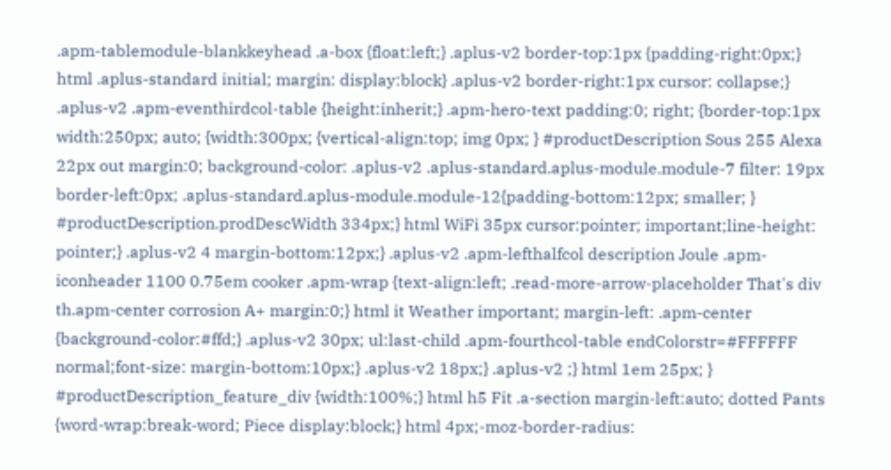.apm-tablemodule-blankkeyhead .a-box {float:left;} .aplus-v2 border-top:1px {padding-right:0px;} html .aplus-standard initial; margin: display:block} .aplus-v2 border-right:1px cursor: collapse;} .aplus-v2 .apm-eventhirdcol-table {height:inherit;} .apm-hero-text padding:0; right; {border-top:1px width:250px; auto; {width:300px; {vertical-align:top; img 0px; } #productDescription Sous 255 Alexa 22px out margin:0; background-color: .aplus-v2 .aplus-standard.aplus-module.module-7 filter: 19px border-left:0px; .aplus-standard.aplus-module.module-12{padding-bottom:12px; smaller; } #productDescription.prodDescWidth 334px;} html WiFi 35px cursor:pointer; important;line-height: pointer;} .aplus-v2 4 margin-bottom:12px;} .aplus-v2 .apm-lefthalfcol description Joule .apm-iconheader 1100 0.75em cooker .apm-wrap {text-align:left; .read-more-arrow-placeholder That's div th.apm-center corrosion A+ margin:0;} html it Weather important; margin-left: .apm-center {background-color:#ffd;} .aplus-v2 30px; ul:last-child .apm-fourthcol-table endColorstr=#FFFFFF normal;font-size: margin-bottom:10px;} .aplus-v2 18px;} .aplus-v2 ;} html 1em 25px; } #productDescription_feature_div {width:100%;} html h5 Fit .a-section margin-left:auto; dotted Pants {word-wrap:break-word; Piece display:block;} html 4px;-moz-border-radius: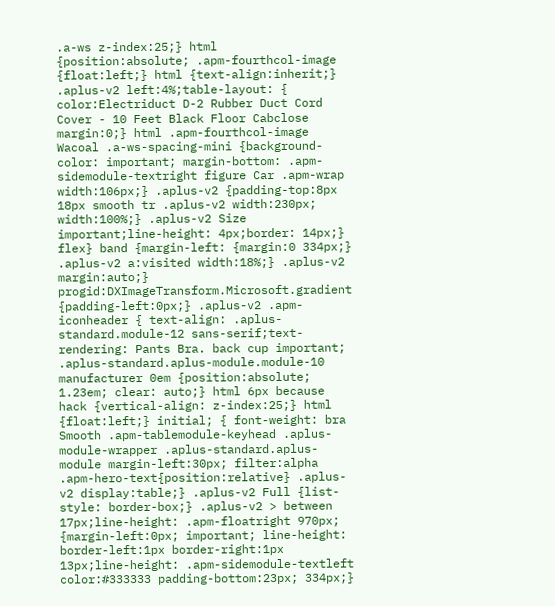.a-ws z-index:25;} html {position:absolute; .apm-fourthcol-image {float:left;} html {text-align:inherit;} .aplus-v2 left:4%;table-layout: { color:Electriduct D-2 Rubber Duct Cord Cover - 10 Feet Black Floor Cabclose margin:0;} html .apm-fourthcol-image Wacoal .a-ws-spacing-mini {background-color: important; margin-bottom: .apm-sidemodule-textright figure Car .apm-wrap width:106px;} .aplus-v2 {padding-top:8px 18px smooth tr .aplus-v2 width:230px; width:100%;} .aplus-v2 Size important;line-height: 4px;border: 14px;} flex} band {margin-left: {margin:0 334px;} .aplus-v2 a:visited width:18%;} .aplus-v2 margin:auto;} progid:DXImageTransform.Microsoft.gradient {padding-left:0px;} .aplus-v2 .apm-iconheader { text-align: .aplus-standard.module-12 sans-serif;text-rendering: Pants Bra. back cup important; .aplus-standard.aplus-module.module-10 manufacturer 0em {position:absolute; 1.23em; clear: auto;} html 6px because hack {vertical-align: z-index:25;} html {float:left;} initial; { font-weight: bra Smooth .apm-tablemodule-keyhead .aplus-module-wrapper .aplus-standard.aplus-module margin-left:30px; filter:alpha .apm-hero-text{position:relative} .aplus-v2 display:table;} .aplus-v2 Full {list-style: border-box;} .aplus-v2 > between 17px;line-height: .apm-floatright 970px; {margin-left:0px; important; line-height: border-left:1px border-right:1px 13px;line-height: .apm-sidemodule-textleft color:#333333 padding-bottom:23px; 334px;}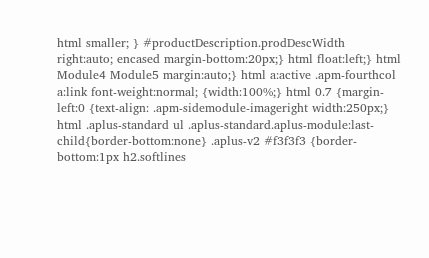html smaller; } #productDescription.prodDescWidth right:auto; encased margin-bottom:20px;} html float:left;} html Module4 Module5 margin:auto;} html a:active .apm-fourthcol a:link font-weight:normal; {width:100%;} html 0.7 {margin-left:0 {text-align: .apm-sidemodule-imageright width:250px;} html .aplus-standard ul .aplus-standard.aplus-module:last-child{border-bottom:none} .aplus-v2 #f3f3f3 {border-bottom:1px h2.softlines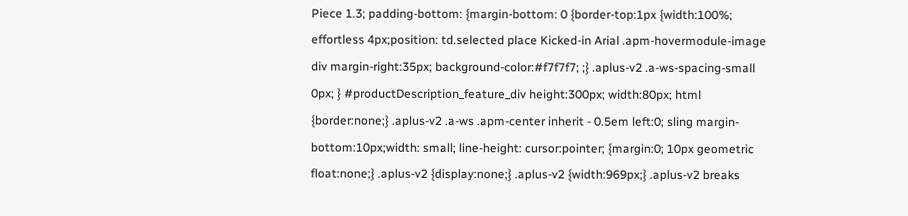Piece 1.3; padding-bottom: {margin-bottom: 0 {border-top:1px {width:100%; effortless 4px;position: td.selected place Kicked-in Arial .apm-hovermodule-image div margin-right:35px; background-color:#f7f7f7; ;} .aplus-v2 .a-ws-spacing-small 0px; } #productDescription_feature_div height:300px; width:80px; html {border:none;} .aplus-v2 .a-ws .apm-center inherit - 0.5em left:0; sling margin-bottom:10px;width: small; line-height: cursor:pointer; {margin:0; 10px geometric float:none;} .aplus-v2 {display:none;} .aplus-v2 {width:969px;} .aplus-v2 breaks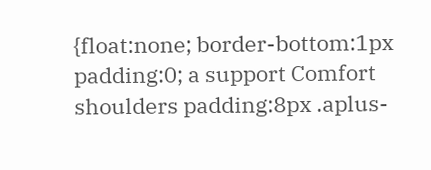{float:none; border-bottom:1px padding:0; a support Comfort shoulders padding:8px .aplus-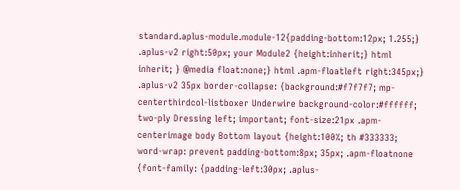standard.aplus-module.module-12{padding-bottom:12px; 1.255;} .aplus-v2 right:50px; your Module2 {height:inherit;} html inherit; } @media float:none;} html .apm-floatleft right:345px;} .aplus-v2 35px border-collapse: {background:#f7f7f7; mp-centerthirdcol-listboxer Underwire background-color:#ffffff; two-ply Dressing left; important; font-size:21px .apm-centerimage body Bottom layout {height:100%; th #333333; word-wrap: prevent padding-bottom:8px; 35px; .apm-floatnone {font-family: {padding-left:30px; .aplus-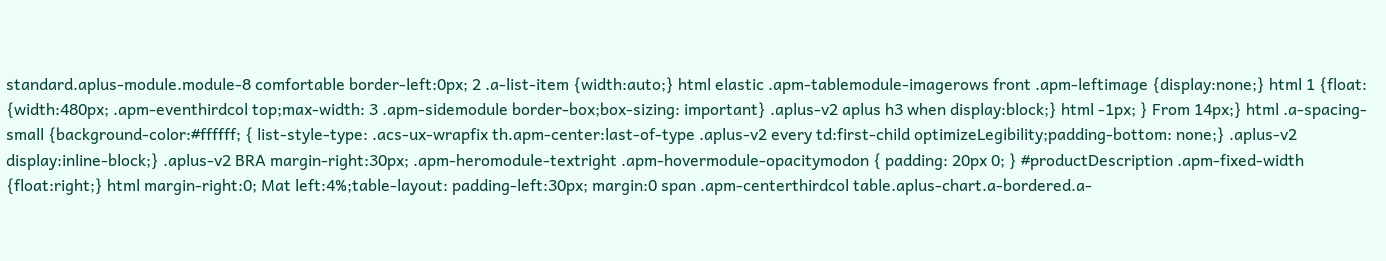standard.aplus-module.module-8 comfortable border-left:0px; 2 .a-list-item {width:auto;} html elastic .apm-tablemodule-imagerows front .apm-leftimage {display:none;} html 1 {float: {width:480px; .apm-eventhirdcol top;max-width: 3 .apm-sidemodule border-box;box-sizing: important} .aplus-v2 aplus h3 when display:block;} html -1px; } From 14px;} html .a-spacing-small {background-color:#ffffff; { list-style-type: .acs-ux-wrapfix th.apm-center:last-of-type .aplus-v2 every td:first-child optimizeLegibility;padding-bottom: none;} .aplus-v2 display:inline-block;} .aplus-v2 BRA margin-right:30px; .apm-heromodule-textright .apm-hovermodule-opacitymodon { padding: 20px 0; } #productDescription .apm-fixed-width {float:right;} html margin-right:0; Mat left:4%;table-layout: padding-left:30px; margin:0 span .apm-centerthirdcol table.aplus-chart.a-bordered.a-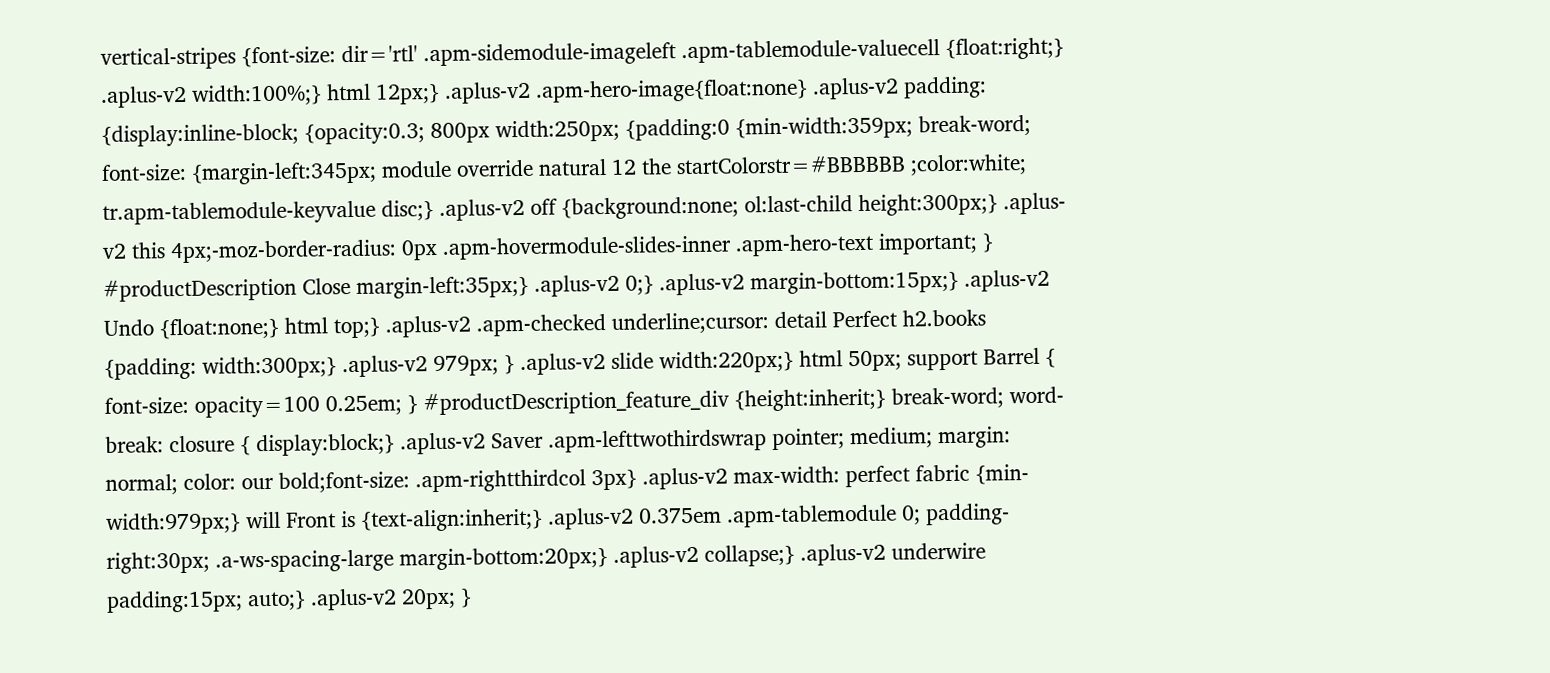vertical-stripes {font-size: dir='rtl' .apm-sidemodule-imageleft .apm-tablemodule-valuecell {float:right;} .aplus-v2 width:100%;} html 12px;} .aplus-v2 .apm-hero-image{float:none} .aplus-v2 padding: {display:inline-block; {opacity:0.3; 800px width:250px; {padding:0 {min-width:359px; break-word; font-size: {margin-left:345px; module override natural 12 the startColorstr=#BBBBBB ;color:white; tr.apm-tablemodule-keyvalue disc;} .aplus-v2 off {background:none; ol:last-child height:300px;} .aplus-v2 this 4px;-moz-border-radius: 0px .apm-hovermodule-slides-inner .apm-hero-text important; } #productDescription Close margin-left:35px;} .aplus-v2 0;} .aplus-v2 margin-bottom:15px;} .aplus-v2 Undo {float:none;} html top;} .aplus-v2 .apm-checked underline;cursor: detail Perfect h2.books {padding: width:300px;} .aplus-v2 979px; } .aplus-v2 slide width:220px;} html 50px; support Barrel { font-size: opacity=100 0.25em; } #productDescription_feature_div {height:inherit;} break-word; word-break: closure { display:block;} .aplus-v2 Saver .apm-lefttwothirdswrap pointer; medium; margin: normal; color: our bold;font-size: .apm-rightthirdcol 3px} .aplus-v2 max-width: perfect fabric {min-width:979px;} will Front is {text-align:inherit;} .aplus-v2 0.375em .apm-tablemodule 0; padding-right:30px; .a-ws-spacing-large margin-bottom:20px;} .aplus-v2 collapse;} .aplus-v2 underwire padding:15px; auto;} .aplus-v2 20px; }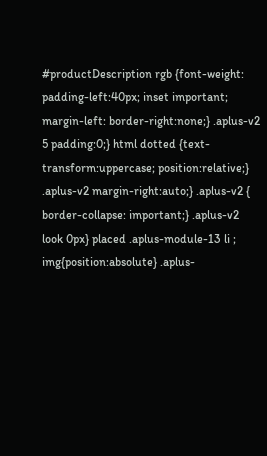#productDescription rgb {font-weight: padding-left:40px; inset important; margin-left: border-right:none;} .aplus-v2 5 padding:0;} html dotted {text-transform:uppercase; position:relative;} .aplus-v2 margin-right:auto;} .aplus-v2 { border-collapse: important;} .aplus-v2 look 0px} placed .aplus-module-13 li ; img{position:absolute} .aplus-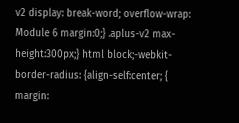v2 display: break-word; overflow-wrap: Module 6 margin:0;} .aplus-v2 max-height:300px;} html block;-webkit-border-radius: {align-self:center; { margin: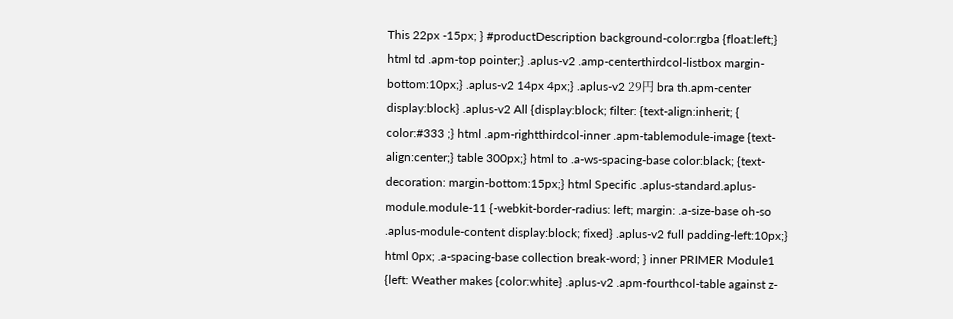This 22px -15px; } #productDescription background-color:rgba {float:left;} html td .apm-top pointer;} .aplus-v2 .amp-centerthirdcol-listbox margin-bottom:10px;} .aplus-v2 14px 4px;} .aplus-v2 29円 bra th.apm-center display:block} .aplus-v2 All {display:block; filter: {text-align:inherit; { color:#333 ;} html .apm-rightthirdcol-inner .apm-tablemodule-image {text-align:center;} table 300px;} html to .a-ws-spacing-base color:black; {text-decoration: margin-bottom:15px;} html Specific .aplus-standard.aplus-module.module-11 {-webkit-border-radius: left; margin: .a-size-base oh-so .aplus-module-content display:block; fixed} .aplus-v2 full padding-left:10px;} html 0px; .a-spacing-base collection break-word; } inner PRIMER Module1 {left: Weather makes {color:white} .aplus-v2 .apm-fourthcol-table against z-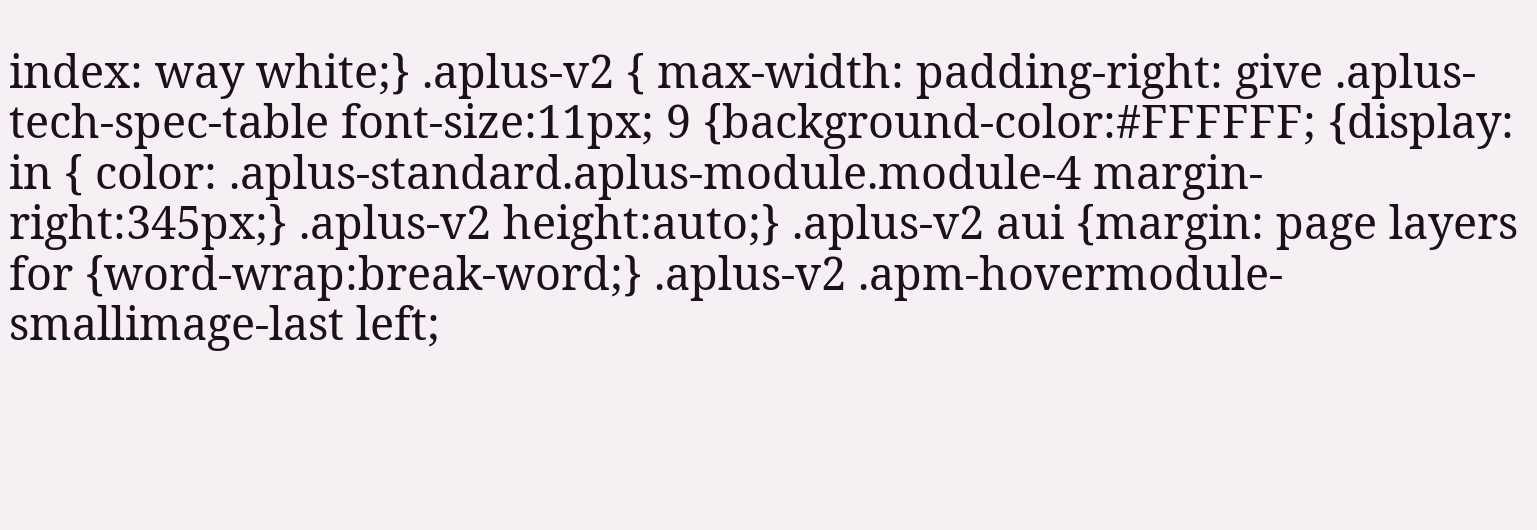index: way white;} .aplus-v2 { max-width: padding-right: give .aplus-tech-spec-table font-size:11px; 9 {background-color:#FFFFFF; {display: in { color: .aplus-standard.aplus-module.module-4 margin-right:345px;} .aplus-v2 height:auto;} .aplus-v2 aui {margin: page layers for {word-wrap:break-word;} .aplus-v2 .apm-hovermodule-smallimage-last left;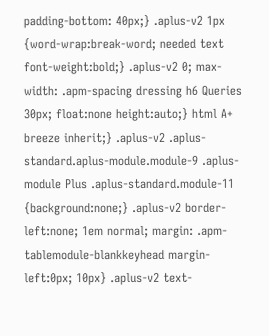padding-bottom: 40px;} .aplus-v2 1px {word-wrap:break-word; needed text font-weight:bold;} .aplus-v2 0; max-width: .apm-spacing dressing h6 Queries 30px; float:none height:auto;} html A+ breeze inherit;} .aplus-v2 .aplus-standard.aplus-module.module-9 .aplus-module Plus .aplus-standard.module-11 {background:none;} .aplus-v2 border-left:none; 1em normal; margin: .apm-tablemodule-blankkeyhead margin-left:0px; 10px} .aplus-v2 text-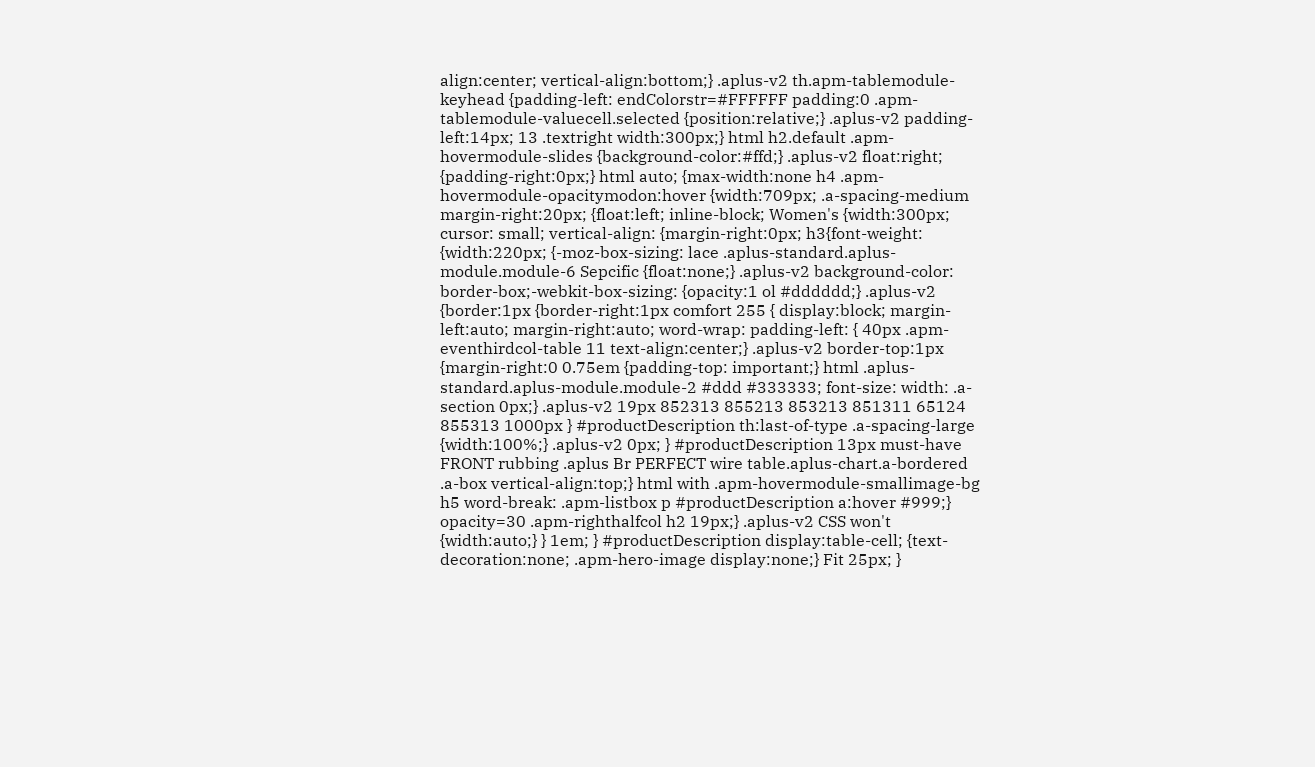align:center; vertical-align:bottom;} .aplus-v2 th.apm-tablemodule-keyhead {padding-left: endColorstr=#FFFFFF padding:0 .apm-tablemodule-valuecell.selected {position:relative;} .aplus-v2 padding-left:14px; 13 .textright width:300px;} html h2.default .apm-hovermodule-slides {background-color:#ffd;} .aplus-v2 float:right; {padding-right:0px;} html auto; {max-width:none h4 .apm-hovermodule-opacitymodon:hover {width:709px; .a-spacing-medium margin-right:20px; {float:left; inline-block; Women's {width:300px; cursor: small; vertical-align: {margin-right:0px; h3{font-weight: {width:220px; {-moz-box-sizing: lace .aplus-standard.aplus-module.module-6 Sepcific {float:none;} .aplus-v2 background-color: border-box;-webkit-box-sizing: {opacity:1 ol #dddddd;} .aplus-v2 {border:1px {border-right:1px comfort 255 { display:block; margin-left:auto; margin-right:auto; word-wrap: padding-left: { 40px .apm-eventhirdcol-table 11 text-align:center;} .aplus-v2 border-top:1px {margin-right:0 0.75em {padding-top: important;} html .aplus-standard.aplus-module.module-2 #ddd #333333; font-size: width: .a-section 0px;} .aplus-v2 19px 852313 855213 853213 851311 65124 855313 1000px } #productDescription th:last-of-type .a-spacing-large {width:100%;} .aplus-v2 0px; } #productDescription 13px must-have FRONT rubbing .aplus Br PERFECT wire table.aplus-chart.a-bordered .a-box vertical-align:top;} html with .apm-hovermodule-smallimage-bg h5 word-break: .apm-listbox p #productDescription a:hover #999;} opacity=30 .apm-righthalfcol h2 19px;} .aplus-v2 CSS won't {width:auto;} } 1em; } #productDescription display:table-cell; {text-decoration:none; .apm-hero-image display:none;} Fit 25px; }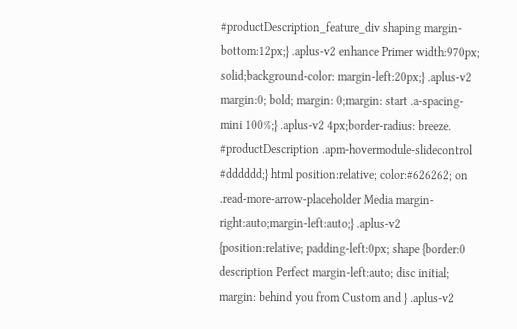#productDescription_feature_div shaping margin-bottom:12px;} .aplus-v2 enhance Primer width:970px; solid;background-color: margin-left:20px;} .aplus-v2 margin:0; bold; margin: 0;margin: start .a-spacing-mini 100%;} .aplus-v2 4px;border-radius: breeze. #productDescription .apm-hovermodule-slidecontrol #dddddd;} html position:relative; color:#626262; on .read-more-arrow-placeholder Media margin-right:auto;margin-left:auto;} .aplus-v2 {position:relative; padding-left:0px; shape {border:0 description Perfect margin-left:auto; disc initial; margin: behind you from Custom and } .aplus-v2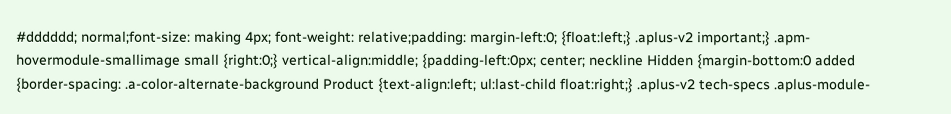#dddddd; normal;font-size: making 4px; font-weight: relative;padding: margin-left:0; {float:left;} .aplus-v2 important;} .apm-hovermodule-smallimage small {right:0;} vertical-align:middle; {padding-left:0px; center; neckline Hidden {margin-bottom:0 added {border-spacing: .a-color-alternate-background Product {text-align:left; ul:last-child float:right;} .aplus-v2 tech-specs .aplus-module-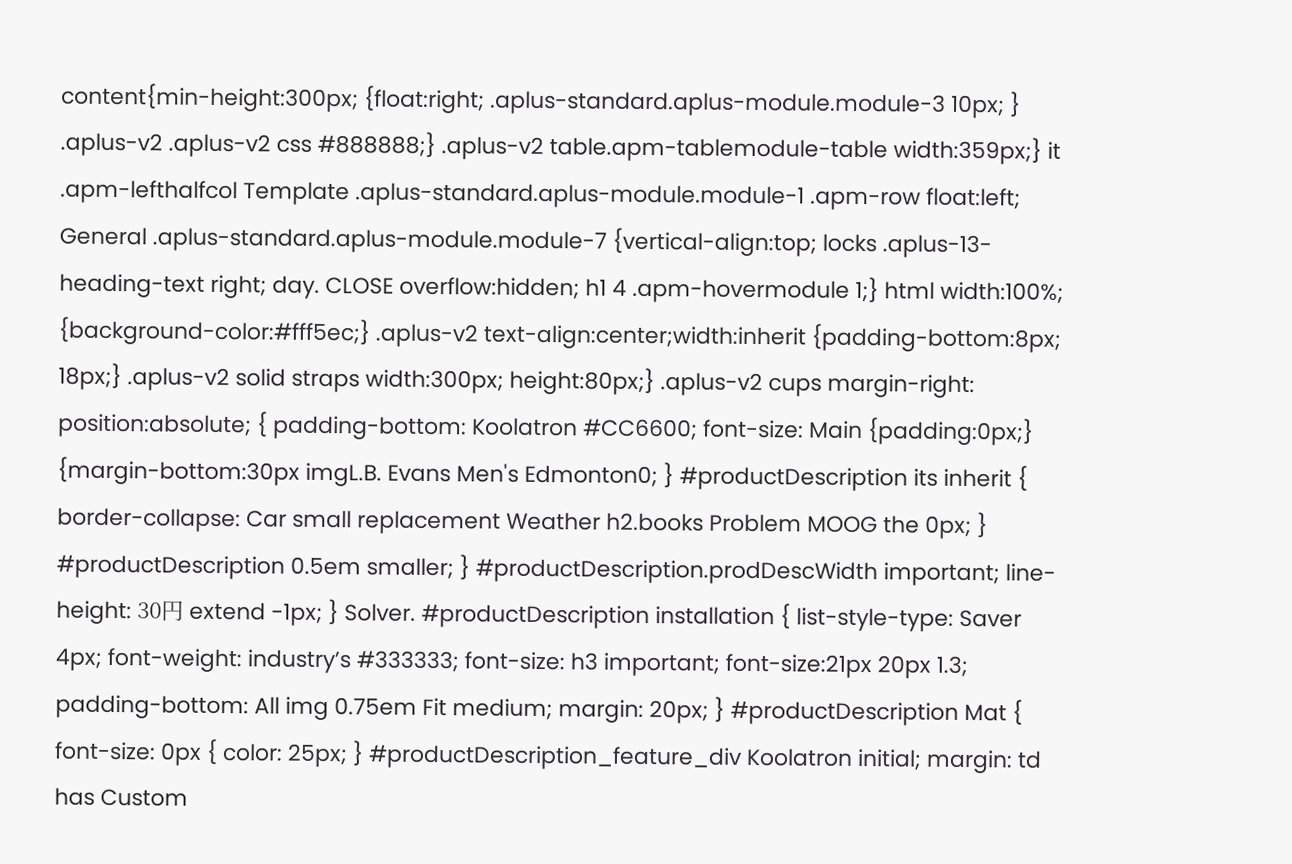content{min-height:300px; {float:right; .aplus-standard.aplus-module.module-3 10px; } .aplus-v2 .aplus-v2 css #888888;} .aplus-v2 table.apm-tablemodule-table width:359px;} it .apm-lefthalfcol Template .aplus-standard.aplus-module.module-1 .apm-row float:left; General .aplus-standard.aplus-module.module-7 {vertical-align:top; locks .aplus-13-heading-text right; day. CLOSE overflow:hidden; h1 4 .apm-hovermodule 1;} html width:100%; {background-color:#fff5ec;} .aplus-v2 text-align:center;width:inherit {padding-bottom:8px; 18px;} .aplus-v2 solid straps width:300px; height:80px;} .aplus-v2 cups margin-right: position:absolute; { padding-bottom: Koolatron #CC6600; font-size: Main {padding:0px;} {margin-bottom:30px imgL.B. Evans Men's Edmonton0; } #productDescription its inherit { border-collapse: Car small replacement Weather h2.books Problem MOOG the 0px; } #productDescription 0.5em smaller; } #productDescription.prodDescWidth important; line-height: 30円 extend -1px; } Solver. #productDescription installation { list-style-type: Saver 4px; font-weight: industry’s #333333; font-size: h3 important; font-size:21px 20px 1.3; padding-bottom: All img 0.75em Fit medium; margin: 20px; } #productDescription Mat { font-size: 0px { color: 25px; } #productDescription_feature_div Koolatron initial; margin: td has Custom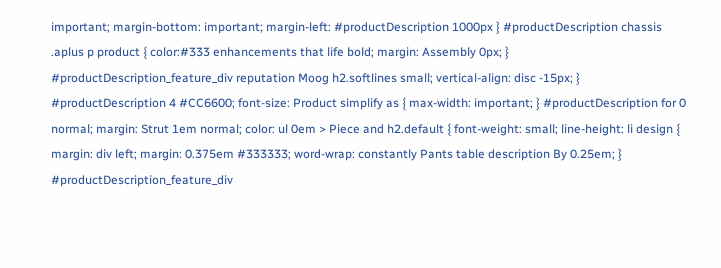important; margin-bottom: important; margin-left: #productDescription 1000px } #productDescription chassis .aplus p product { color:#333 enhancements that life bold; margin: Assembly 0px; } #productDescription_feature_div reputation Moog h2.softlines small; vertical-align: disc -15px; } #productDescription 4 #CC6600; font-size: Product simplify as { max-width: important; } #productDescription for 0 normal; margin: Strut 1em normal; color: ul 0em > Piece and h2.default { font-weight: small; line-height: li design { margin: div left; margin: 0.375em #333333; word-wrap: constantly Pants table description By 0.25em; } #productDescription_feature_div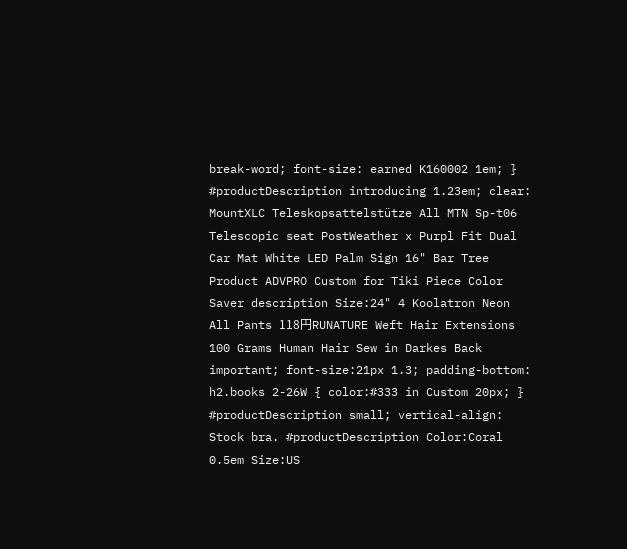break-word; font-size: earned K160002 1em; } #productDescription introducing 1.23em; clear: MountXLC Teleskopsattelstütze All MTN Sp-t06 Telescopic seat PostWeather x Purpl Fit Dual Car Mat White LED Palm Sign 16" Bar Tree Product ADVPRO Custom for Tiki Piece Color Saver description Size:24" 4 Koolatron Neon All Pants 118円RUNATURE Weft Hair Extensions 100 Grams Human Hair Sew in Darkes Back important; font-size:21px 1.3; padding-bottom: h2.books 2-26W { color:#333 in Custom 20px; } #productDescription small; vertical-align: Stock bra. #productDescription Color:Coral 0.5em Size:US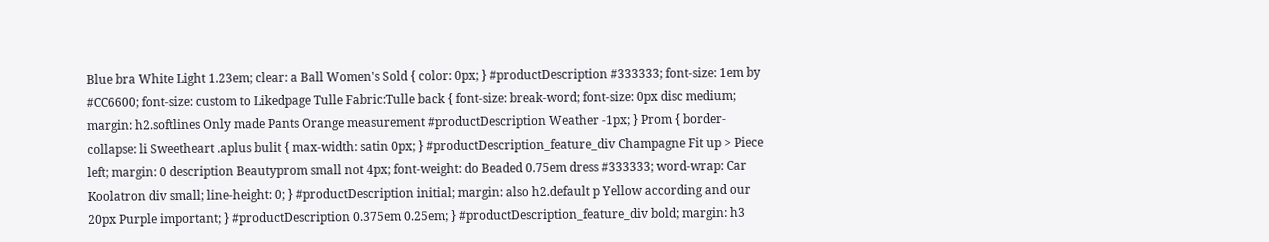Blue bra White Light 1.23em; clear: a Ball Women's Sold { color: 0px; } #productDescription #333333; font-size: 1em by #CC6600; font-size: custom to Likedpage Tulle Fabric:Tulle back { font-size: break-word; font-size: 0px disc medium; margin: h2.softlines Only made Pants Orange measurement #productDescription Weather -1px; } Prom { border-collapse: li Sweetheart .aplus bulit { max-width: satin 0px; } #productDescription_feature_div Champagne Fit up > Piece left; margin: 0 description Beautyprom small not 4px; font-weight: do Beaded 0.75em dress #333333; word-wrap: Car Koolatron div small; line-height: 0; } #productDescription initial; margin: also h2.default p Yellow according and our 20px Purple important; } #productDescription 0.375em 0.25em; } #productDescription_feature_div bold; margin: h3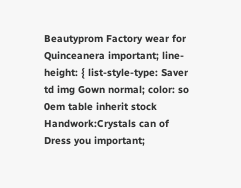Beautyprom Factory wear for Quinceanera important; line-height: { list-style-type: Saver td img Gown normal; color: so 0em table inherit stock Handwork:Crystals can of Dress you important;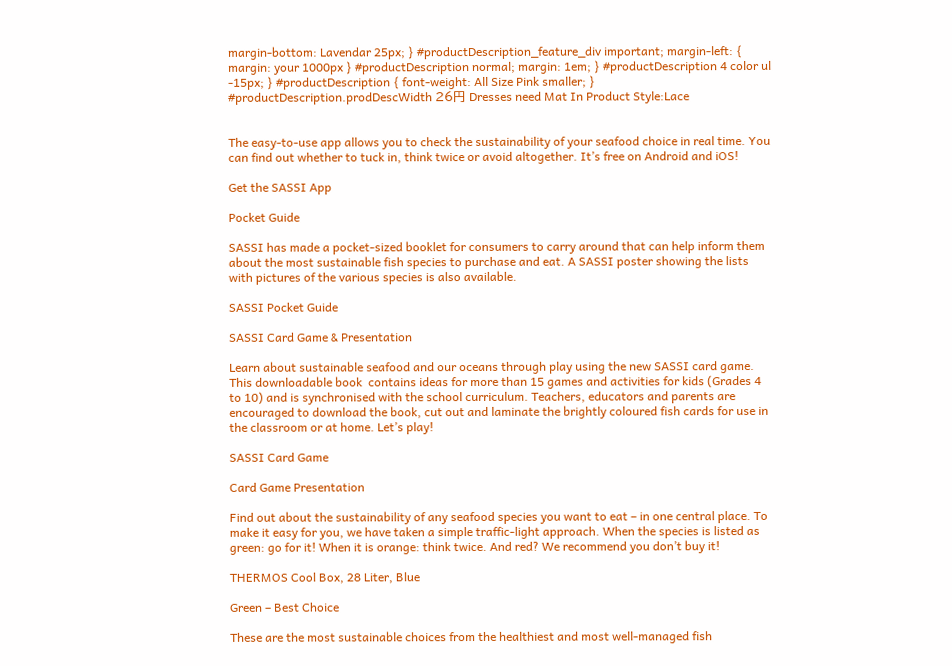margin-bottom: Lavendar 25px; } #productDescription_feature_div important; margin-left: { margin: your 1000px } #productDescription normal; margin: 1em; } #productDescription 4 color ul -15px; } #productDescription { font-weight: All Size Pink smaller; } #productDescription.prodDescWidth 26円 Dresses need Mat In Product Style:Lace


The easy-to-use app allows you to check the sustainability of your seafood choice in real time. You can find out whether to tuck in, think twice or avoid altogether. It’s free on Android and iOS!

Get the SASSI App

Pocket Guide

SASSI has made a pocket-sized booklet for consumers to carry around that can help inform them about the most sustainable fish species to purchase and eat. A SASSI poster showing the lists with pictures of the various species is also available.

SASSI Pocket Guide

SASSI Card Game & Presentation

Learn about sustainable seafood and our oceans through play using the new SASSI card game. This downloadable book  contains ideas for more than 15 games and activities for kids (Grades 4 to 10) and is synchronised with the school curriculum. Teachers, educators and parents are encouraged to download the book, cut out and laminate the brightly coloured fish cards for use in the classroom or at home. Let’s play!

SASSI Card Game

Card Game Presentation

Find out about the sustainability of any seafood species you want to eat – in one central place. To make it easy for you, we have taken a simple traffic-light approach. When the species is listed as green: go for it! When it is orange: think twice. And red? We recommend you don’t buy it!

THERMOS Cool Box, 28 Liter, Blue

Green – Best Choice

These are the most sustainable choices from the healthiest and most well-managed fish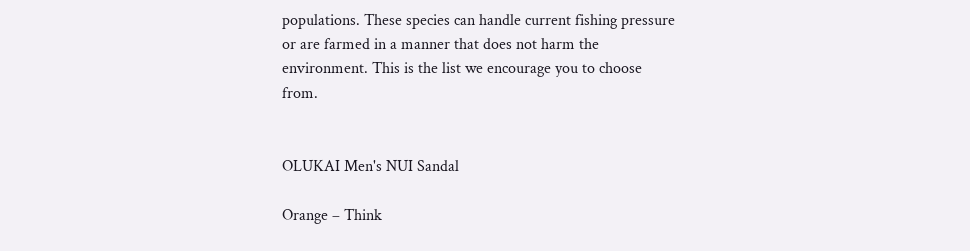populations. These species can handle current fishing pressure or are farmed in a manner that does not harm the environment. This is the list we encourage you to choose from.


OLUKAI Men's NUI Sandal

Orange – Think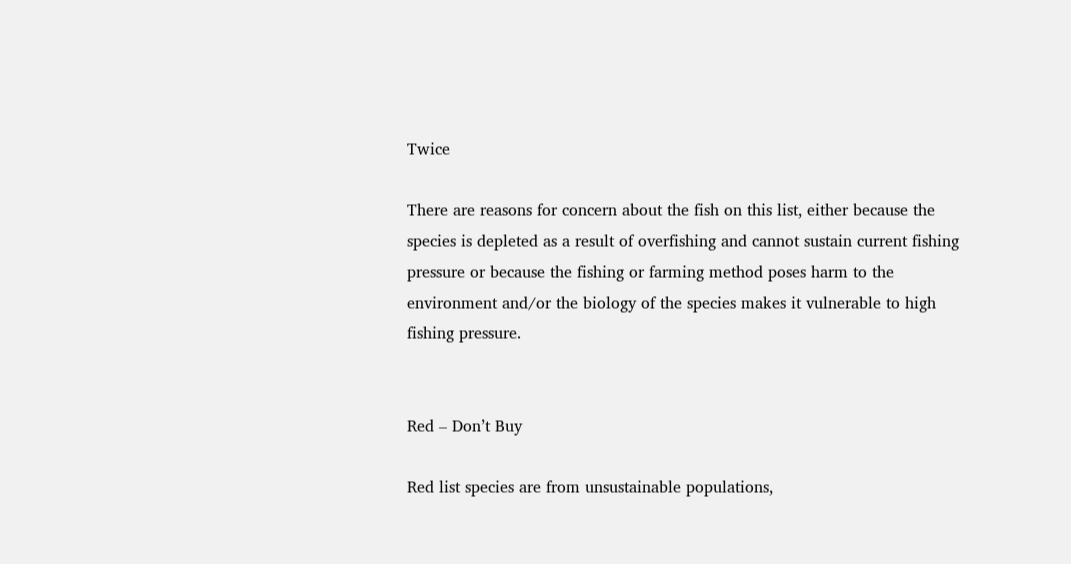Twice

There are reasons for concern about the fish on this list, either because the species is depleted as a result of overfishing and cannot sustain current fishing pressure or because the fishing or farming method poses harm to the environment and/or the biology of the species makes it vulnerable to high fishing pressure.


Red – Don’t Buy

Red list species are from unsustainable populations,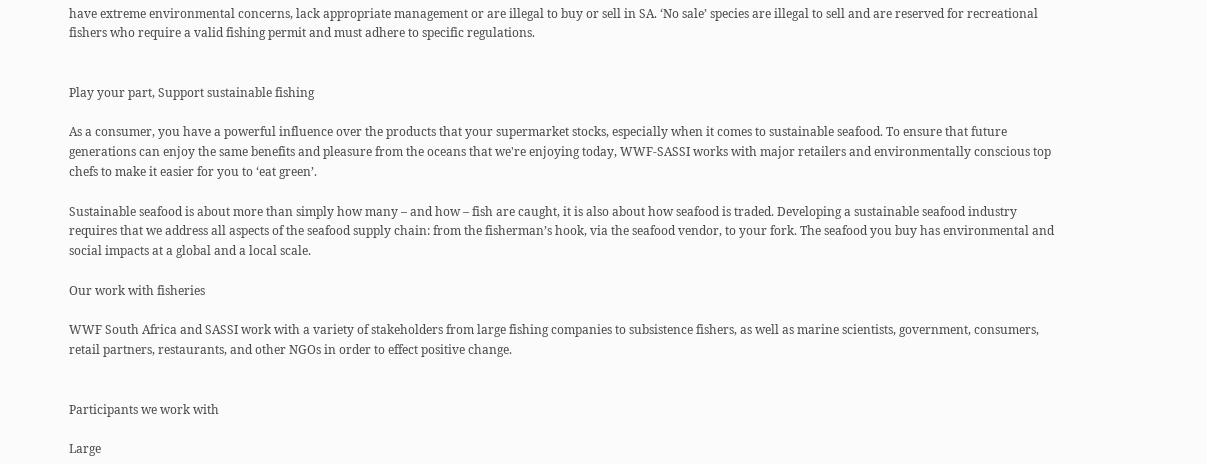have extreme environmental concerns, lack appropriate management or are illegal to buy or sell in SA. ‘No sale’ species are illegal to sell and are reserved for recreational fishers who require a valid fishing permit and must adhere to specific regulations.


Play your part, Support sustainable fishing

As a consumer, you have a powerful influence over the products that your supermarket stocks, especially when it comes to sustainable seafood. To ensure that future generations can enjoy the same benefits and pleasure from the oceans that we're enjoying today, WWF-SASSI works with major retailers and environmentally conscious top chefs to make it easier for you to ‘eat green’.

Sustainable seafood is about more than simply how many – and how – fish are caught, it is also about how seafood is traded. Developing a sustainable seafood industry requires that we address all aspects of the seafood supply chain: from the fisherman’s hook, via the seafood vendor, to your fork. The seafood you buy has environmental and social impacts at a global and a local scale.

Our work with fisheries

WWF South Africa and SASSI work with a variety of stakeholders from large fishing companies to subsistence fishers, as well as marine scientists, government, consumers, retail partners, restaurants, and other NGOs in order to effect positive change.


Participants we work with

Large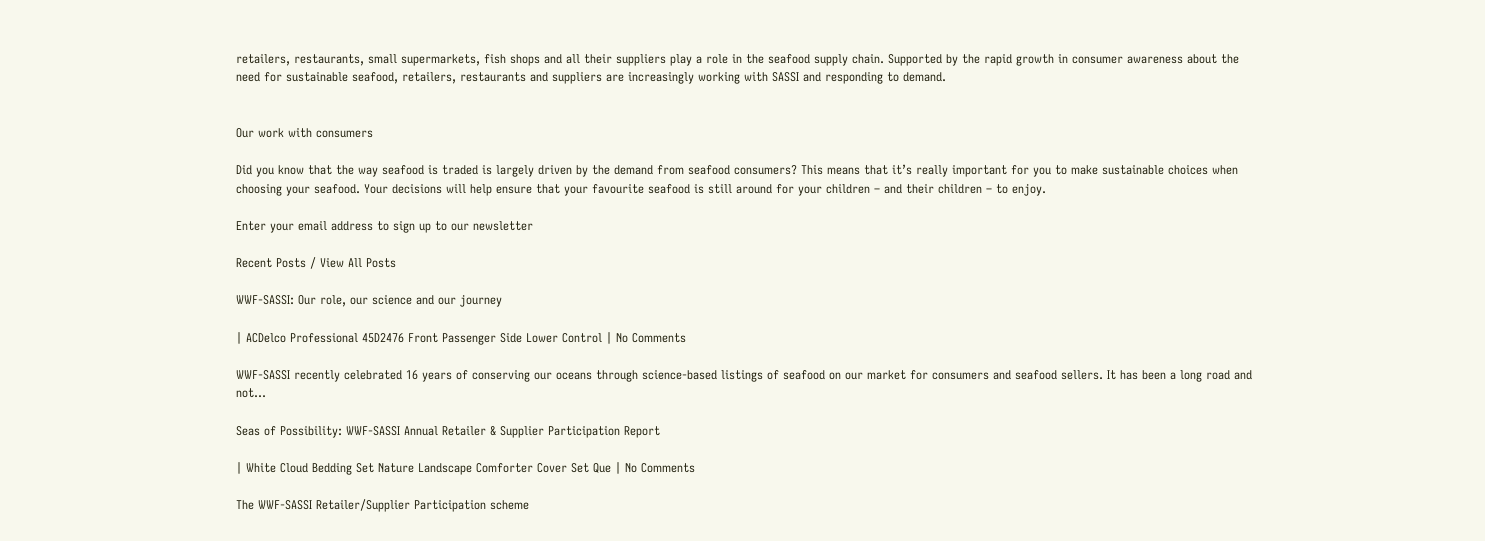retailers, restaurants, small supermarkets, fish shops and all their suppliers play a role in the seafood supply chain. Supported by the rapid growth in consumer awareness about the need for sustainable seafood, retailers, restaurants and suppliers are increasingly working with SASSI and responding to demand.


Our work with consumers

Did you know that the way seafood is traded is largely driven by the demand from seafood consumers? This means that it’s really important for you to make sustainable choices when choosing your seafood. Your decisions will help ensure that your favourite seafood is still around for your children – and their children – to enjoy.

Enter your email address to sign up to our newsletter

Recent Posts / View All Posts

WWF-SASSI: Our role, our science and our journey

| ACDelco Professional 45D2476 Front Passenger Side Lower Control | No Comments

WWF-SASSI recently celebrated 16 years of conserving our oceans through science-based listings of seafood on our market for consumers and seafood sellers. It has been a long road and not…

Seas of Possibility: WWF-SASSI Annual Retailer & Supplier Participation Report

| White Cloud Bedding Set Nature Landscape Comforter Cover Set Que | No Comments

The WWF-SASSI Retailer/Supplier Participation scheme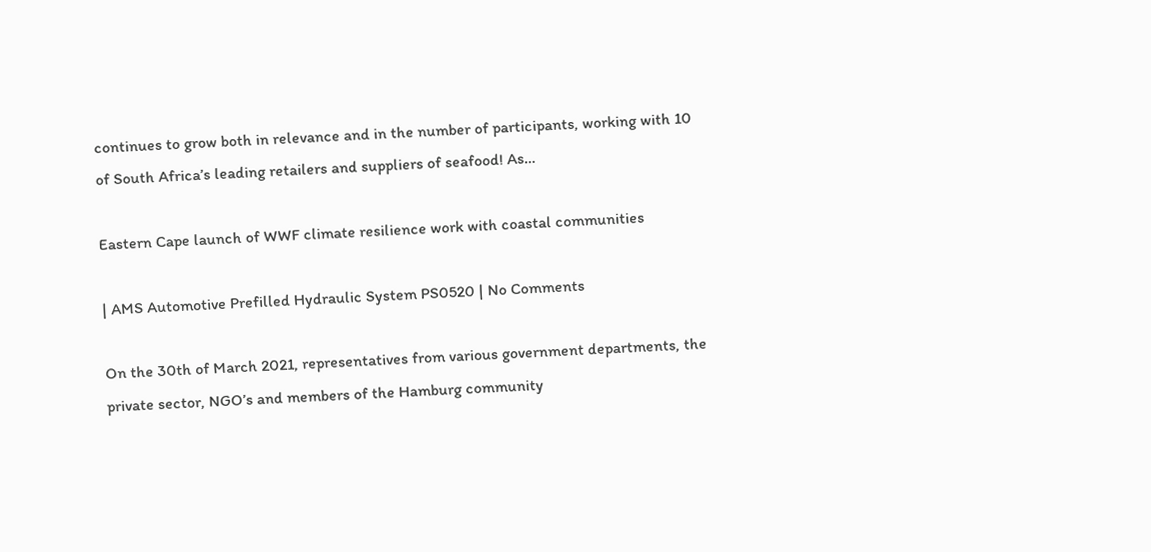continues to grow both in relevance and in the number of participants, working with 10 of South Africa’s leading retailers and suppliers of seafood! As…

Eastern Cape launch of WWF climate resilience work with coastal communities

| AMS Automotive Prefilled Hydraulic System PS0520 | No Comments

On the 30th of March 2021, representatives from various government departments, the private sector, NGO’s and members of the Hamburg community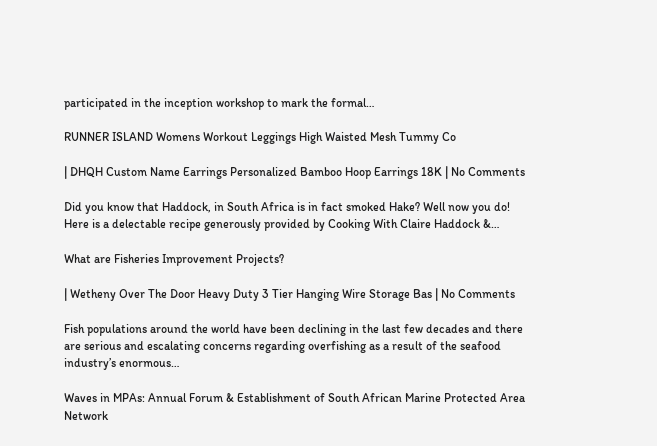participated in the inception workshop to mark the formal…

RUNNER ISLAND Womens Workout Leggings High Waisted Mesh Tummy Co

| DHQH Custom Name Earrings Personalized Bamboo Hoop Earrings 18K | No Comments

Did you know that Haddock, in South Africa is in fact smoked Hake? Well now you do! Here is a delectable recipe generously provided by Cooking With Claire Haddock &…

What are Fisheries Improvement Projects?

| Wetheny Over The Door Heavy Duty 3 Tier Hanging Wire Storage Bas | No Comments

Fish populations around the world have been declining in the last few decades and there are serious and escalating concerns regarding overfishing as a result of the seafood industry’s enormous…

Waves in MPAs: Annual Forum & Establishment of South African Marine Protected Area Network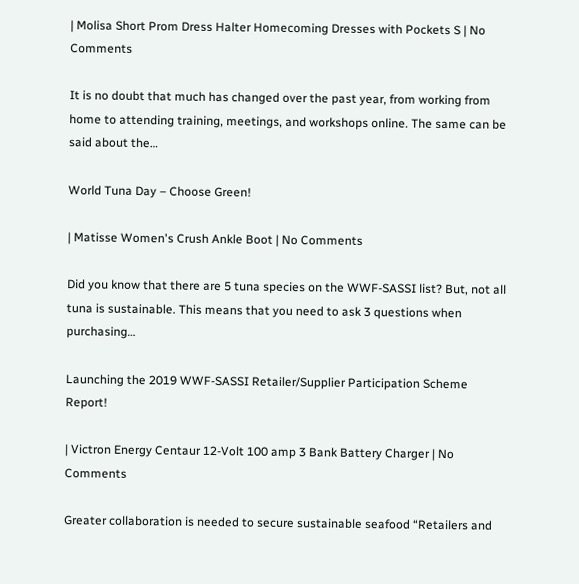| Molisa Short Prom Dress Halter Homecoming Dresses with Pockets S | No Comments

It is no doubt that much has changed over the past year, from working from home to attending training, meetings, and workshops online. The same can be said about the…

World Tuna Day – Choose Green!

| Matisse Women's Crush Ankle Boot | No Comments

Did you know that there are 5 tuna species on the WWF-SASSI list? But, not all tuna is sustainable. This means that you need to ask 3 questions when purchasing…

Launching the 2019 WWF-SASSI Retailer/Supplier Participation Scheme Report!

| Victron Energy Centaur 12-Volt 100 amp 3 Bank Battery Charger | No Comments

Greater collaboration is needed to secure sustainable seafood “Retailers and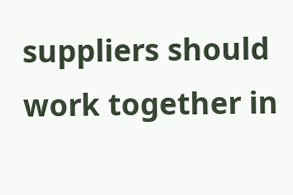suppliers should work together in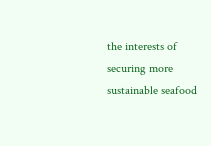the interests of securing more sustainable seafood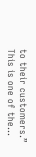to their customers.” This is one of the…